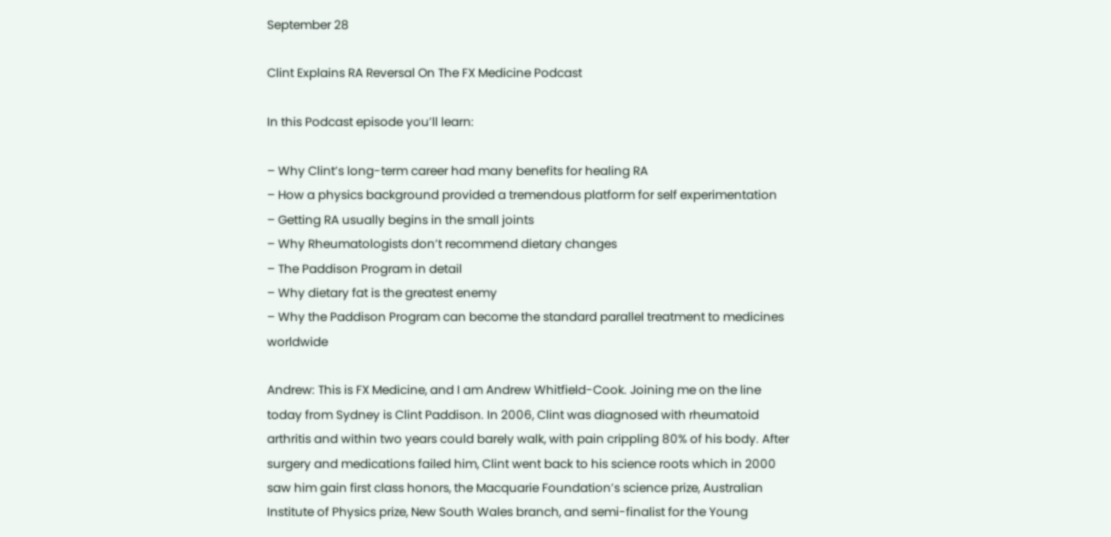September 28

Clint Explains RA Reversal On The FX Medicine Podcast

In this Podcast episode you’ll learn:

– Why Clint’s long-term career had many benefits for healing RA
– How a physics background provided a tremendous platform for self experimentation
– Getting RA usually begins in the small joints
– Why Rheumatologists don’t recommend dietary changes
– The Paddison Program in detail
– Why dietary fat is the greatest enemy
– Why the Paddison Program can become the standard parallel treatment to medicines worldwide

Andrew: This is FX Medicine, and I am Andrew Whitfield-Cook. Joining me on the line today from Sydney is Clint Paddison. In 2006, Clint was diagnosed with rheumatoid arthritis and within two years could barely walk, with pain crippling 80% of his body. After surgery and medications failed him, Clint went back to his science roots which in 2000 saw him gain first class honors, the Macquarie Foundation’s science prize, Australian Institute of Physics prize, New South Wales branch, and semi-finalist for the Young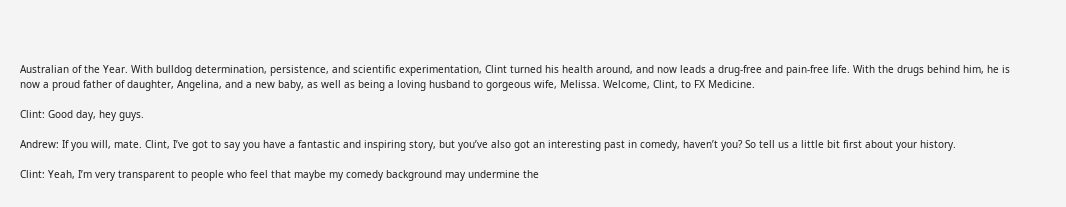Australian of the Year. With bulldog determination, persistence, and scientific experimentation, Clint turned his health around, and now leads a drug-free and pain-free life. With the drugs behind him, he is now a proud father of daughter, Angelina, and a new baby, as well as being a loving husband to gorgeous wife, Melissa. Welcome, Clint, to FX Medicine.

Clint: Good day, hey guys.

Andrew: If you will, mate. Clint, I’ve got to say you have a fantastic and inspiring story, but you’ve also got an interesting past in comedy, haven’t you? So tell us a little bit first about your history.

Clint: Yeah, I’m very transparent to people who feel that maybe my comedy background may undermine the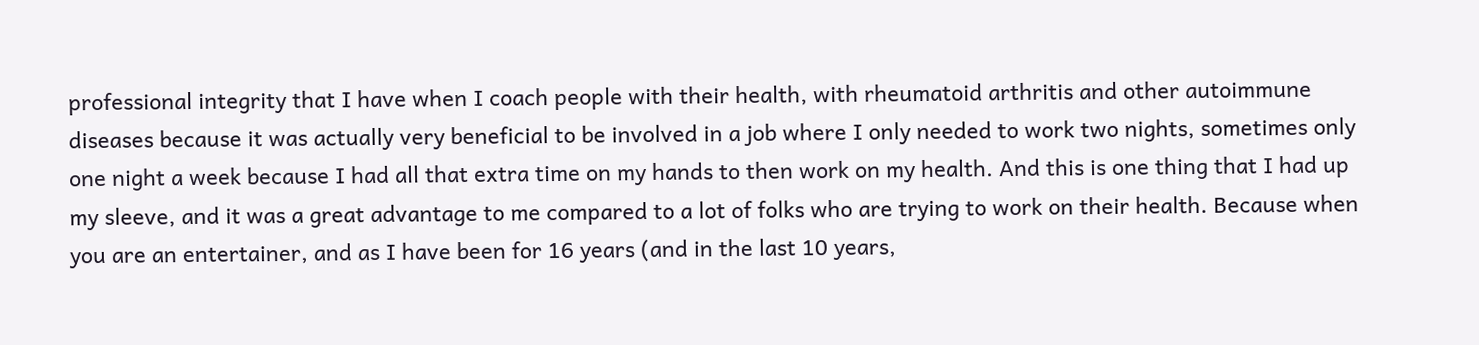professional integrity that I have when I coach people with their health, with rheumatoid arthritis and other autoimmune diseases because it was actually very beneficial to be involved in a job where I only needed to work two nights, sometimes only one night a week because I had all that extra time on my hands to then work on my health. And this is one thing that I had up my sleeve, and it was a great advantage to me compared to a lot of folks who are trying to work on their health. Because when you are an entertainer, and as I have been for 16 years (and in the last 10 years,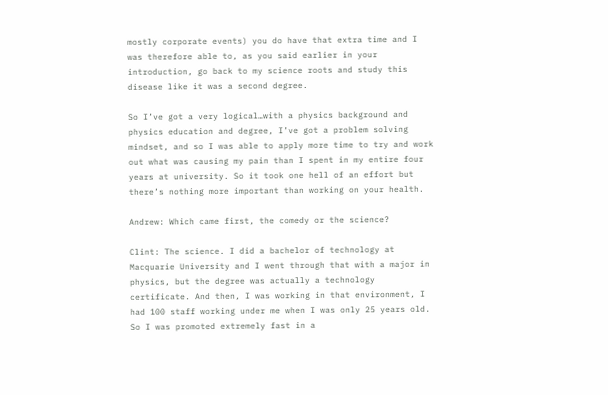mostly corporate events) you do have that extra time and I was therefore able to, as you said earlier in your introduction, go back to my science roots and study this disease like it was a second degree.

So I’ve got a very logical…with a physics background and physics education and degree, I’ve got a problem solving mindset, and so I was able to apply more time to try and work out what was causing my pain than I spent in my entire four years at university. So it took one hell of an effort but there’s nothing more important than working on your health.

Andrew: Which came first, the comedy or the science?

Clint: The science. I did a bachelor of technology at Macquarie University and I went through that with a major in physics, but the degree was actually a technology certificate. And then, I was working in that environment, I had 100 staff working under me when I was only 25 years old. So I was promoted extremely fast in a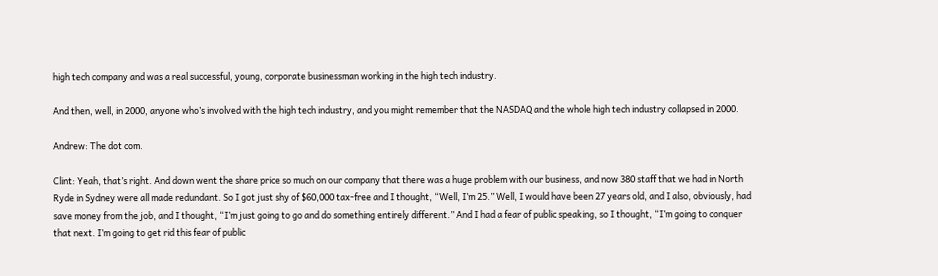high tech company and was a real successful, young, corporate businessman working in the high tech industry.

And then, well, in 2000, anyone who’s involved with the high tech industry, and you might remember that the NASDAQ and the whole high tech industry collapsed in 2000.

Andrew: The dot com.

Clint: Yeah, that’s right. And down went the share price so much on our company that there was a huge problem with our business, and now 380 staff that we had in North Ryde in Sydney were all made redundant. So I got just shy of $60,000 tax-free and I thought, “Well, I’m 25.” Well, I would have been 27 years old, and I also, obviously, had save money from the job, and I thought, “I’m just going to go and do something entirely different.” And I had a fear of public speaking, so I thought, “I’m going to conquer that next. I’m going to get rid this fear of public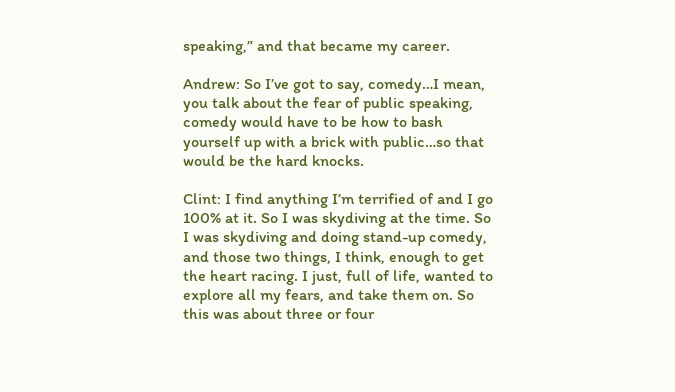speaking,” and that became my career.

Andrew: So I’ve got to say, comedy…I mean, you talk about the fear of public speaking, comedy would have to be how to bash yourself up with a brick with public…so that would be the hard knocks.

Clint: I find anything I’m terrified of and I go 100% at it. So I was skydiving at the time. So I was skydiving and doing stand-up comedy, and those two things, I think, enough to get the heart racing. I just, full of life, wanted to explore all my fears, and take them on. So this was about three or four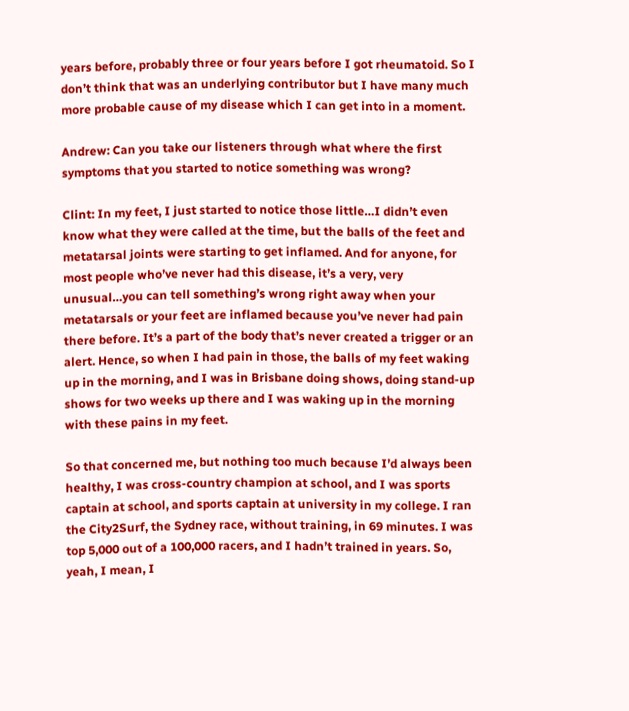years before, probably three or four years before I got rheumatoid. So I don’t think that was an underlying contributor but I have many much more probable cause of my disease which I can get into in a moment.

Andrew: Can you take our listeners through what where the first symptoms that you started to notice something was wrong?

Clint: In my feet, I just started to notice those little…I didn’t even know what they were called at the time, but the balls of the feet and metatarsal joints were starting to get inflamed. And for anyone, for most people who’ve never had this disease, it’s a very, very unusual…you can tell something’s wrong right away when your metatarsals or your feet are inflamed because you’ve never had pain there before. It’s a part of the body that’s never created a trigger or an alert. Hence, so when I had pain in those, the balls of my feet waking up in the morning, and I was in Brisbane doing shows, doing stand-up shows for two weeks up there and I was waking up in the morning with these pains in my feet.

So that concerned me, but nothing too much because I’d always been healthy, I was cross-country champion at school, and I was sports captain at school, and sports captain at university in my college. I ran the City2Surf, the Sydney race, without training, in 69 minutes. I was top 5,000 out of a 100,000 racers, and I hadn’t trained in years. So, yeah, I mean, I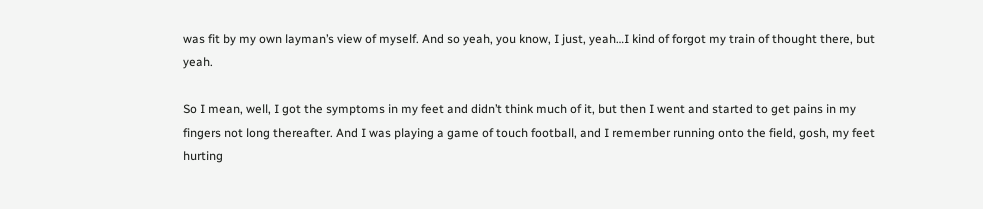was fit by my own layman’s view of myself. And so yeah, you know, I just, yeah…I kind of forgot my train of thought there, but yeah.

So I mean, well, I got the symptoms in my feet and didn’t think much of it, but then I went and started to get pains in my fingers not long thereafter. And I was playing a game of touch football, and I remember running onto the field, gosh, my feet hurting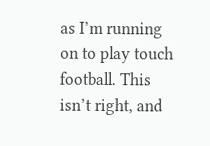as I’m running on to play touch football. This isn’t right, and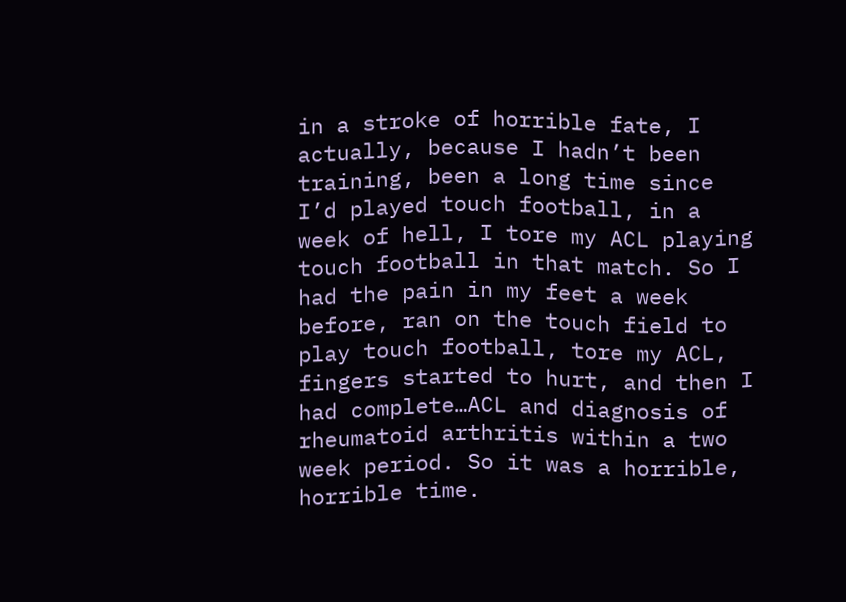in a stroke of horrible fate, I actually, because I hadn’t been training, been a long time since I’d played touch football, in a week of hell, I tore my ACL playing touch football in that match. So I had the pain in my feet a week before, ran on the touch field to play touch football, tore my ACL, fingers started to hurt, and then I had complete…ACL and diagnosis of rheumatoid arthritis within a two week period. So it was a horrible, horrible time.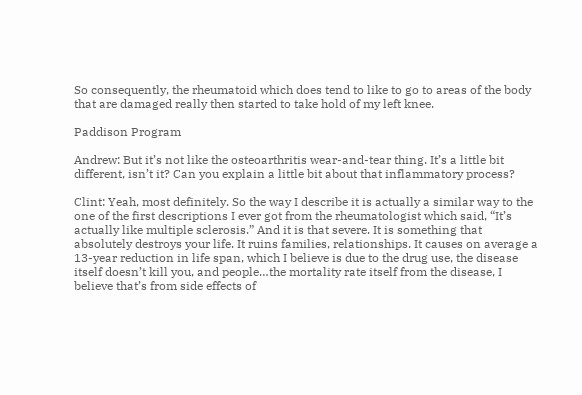So consequently, the rheumatoid which does tend to like to go to areas of the body that are damaged really then started to take hold of my left knee.

Paddison Program

Andrew: But it’s not like the osteoarthritis wear-and-tear thing. It’s a little bit different, isn’t it? Can you explain a little bit about that inflammatory process?

Clint: Yeah, most definitely. So the way I describe it is actually a similar way to the one of the first descriptions I ever got from the rheumatologist which said, “It’s actually like multiple sclerosis.” And it is that severe. It is something that absolutely destroys your life. It ruins families, relationships. It causes on average a 13-year reduction in life span, which I believe is due to the drug use, the disease itself doesn’t kill you, and people…the mortality rate itself from the disease, I believe that’s from side effects of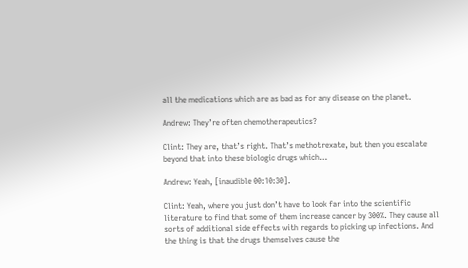all the medications which are as bad as for any disease on the planet.

Andrew: They’re often chemotherapeutics?

Clint: They are, that’s right. That’s methotrexate, but then you escalate beyond that into these biologic drugs which…

Andrew: Yeah, [inaudible 00:10:30].

Clint: Yeah, where you just don’t have to look far into the scientific literature to find that some of them increase cancer by 300%. They cause all sorts of additional side effects with regards to picking up infections. And the thing is that the drugs themselves cause the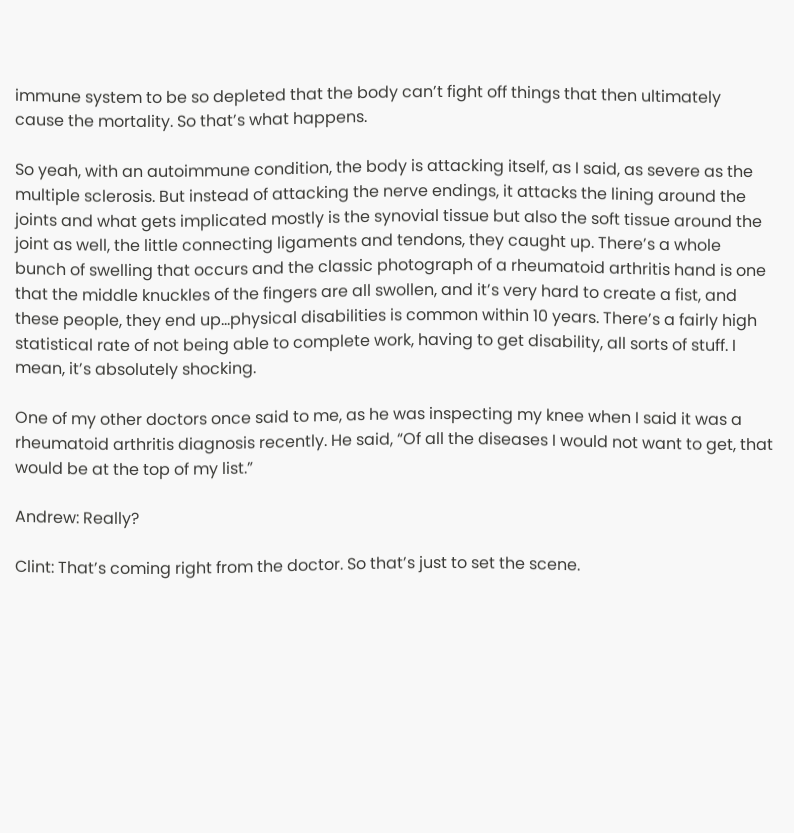immune system to be so depleted that the body can’t fight off things that then ultimately cause the mortality. So that’s what happens.

So yeah, with an autoimmune condition, the body is attacking itself, as I said, as severe as the multiple sclerosis. But instead of attacking the nerve endings, it attacks the lining around the joints and what gets implicated mostly is the synovial tissue but also the soft tissue around the joint as well, the little connecting ligaments and tendons, they caught up. There’s a whole bunch of swelling that occurs and the classic photograph of a rheumatoid arthritis hand is one that the middle knuckles of the fingers are all swollen, and it’s very hard to create a fist, and these people, they end up…physical disabilities is common within 10 years. There’s a fairly high statistical rate of not being able to complete work, having to get disability, all sorts of stuff. I mean, it’s absolutely shocking.

One of my other doctors once said to me, as he was inspecting my knee when I said it was a rheumatoid arthritis diagnosis recently. He said, “Of all the diseases I would not want to get, that would be at the top of my list.”

Andrew: Really?

Clint: That’s coming right from the doctor. So that’s just to set the scene.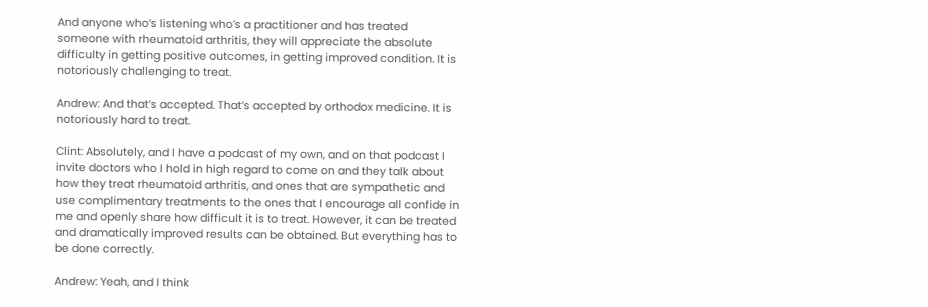And anyone who’s listening who’s a practitioner and has treated someone with rheumatoid arthritis, they will appreciate the absolute difficulty in getting positive outcomes, in getting improved condition. It is notoriously challenging to treat.

Andrew: And that’s accepted. That’s accepted by orthodox medicine. It is notoriously hard to treat.

Clint: Absolutely, and I have a podcast of my own, and on that podcast I invite doctors who I hold in high regard to come on and they talk about how they treat rheumatoid arthritis, and ones that are sympathetic and use complimentary treatments to the ones that I encourage all confide in me and openly share how difficult it is to treat. However, it can be treated and dramatically improved results can be obtained. But everything has to be done correctly.

Andrew: Yeah, and I think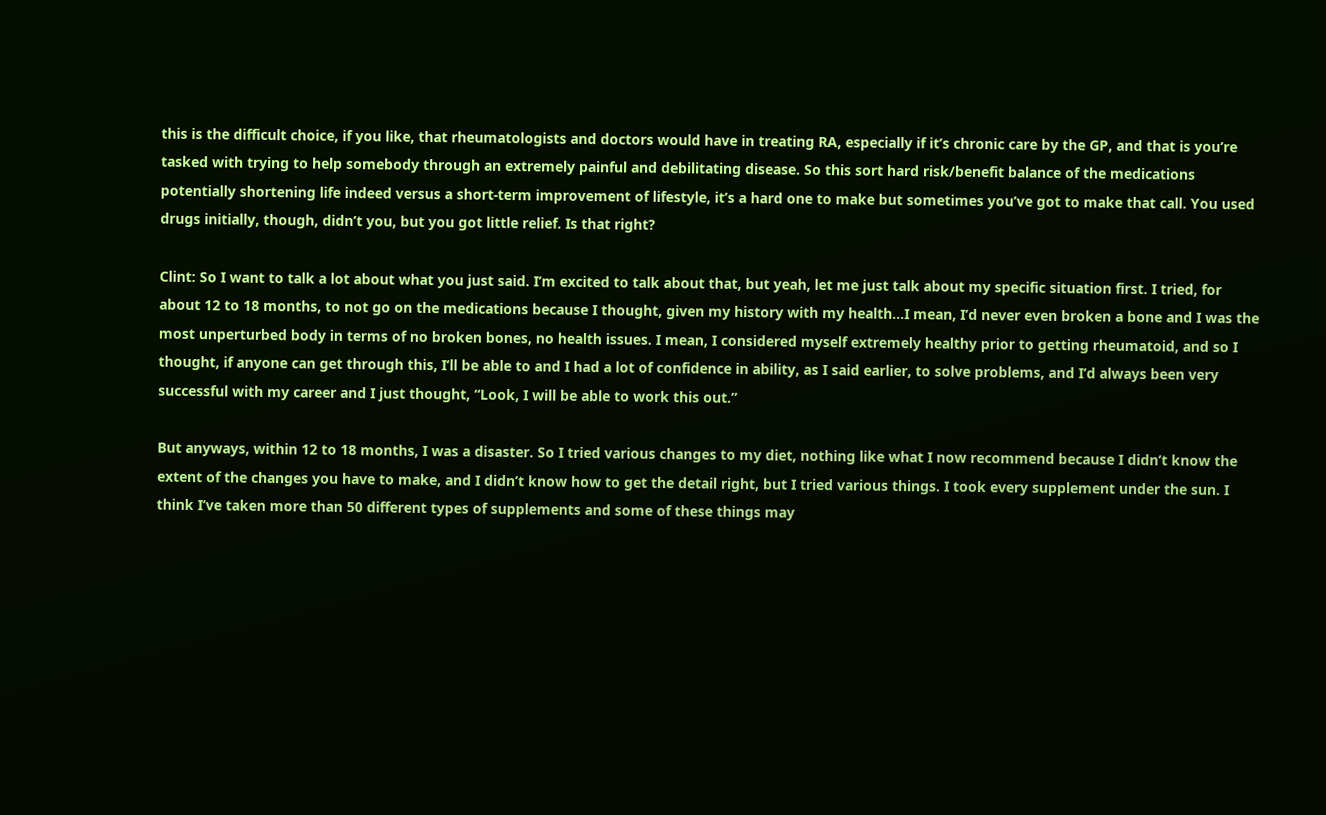this is the difficult choice, if you like, that rheumatologists and doctors would have in treating RA, especially if it’s chronic care by the GP, and that is you’re tasked with trying to help somebody through an extremely painful and debilitating disease. So this sort hard risk/benefit balance of the medications potentially shortening life indeed versus a short-term improvement of lifestyle, it’s a hard one to make but sometimes you’ve got to make that call. You used drugs initially, though, didn’t you, but you got little relief. Is that right?

Clint: So I want to talk a lot about what you just said. I’m excited to talk about that, but yeah, let me just talk about my specific situation first. I tried, for about 12 to 18 months, to not go on the medications because I thought, given my history with my health…I mean, I’d never even broken a bone and I was the most unperturbed body in terms of no broken bones, no health issues. I mean, I considered myself extremely healthy prior to getting rheumatoid, and so I thought, if anyone can get through this, I’ll be able to and I had a lot of confidence in ability, as I said earlier, to solve problems, and I’d always been very successful with my career and I just thought, “Look, I will be able to work this out.”

But anyways, within 12 to 18 months, I was a disaster. So I tried various changes to my diet, nothing like what I now recommend because I didn’t know the extent of the changes you have to make, and I didn’t know how to get the detail right, but I tried various things. I took every supplement under the sun. I think I’ve taken more than 50 different types of supplements and some of these things may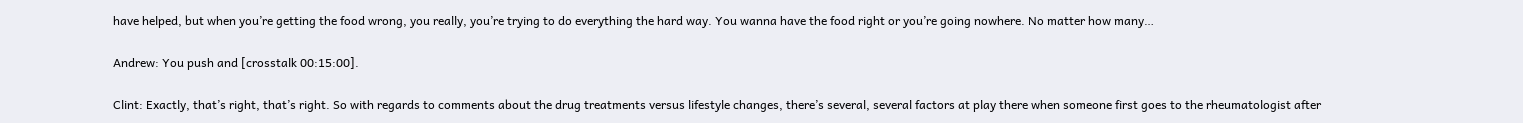have helped, but when you’re getting the food wrong, you really, you’re trying to do everything the hard way. You wanna have the food right or you’re going nowhere. No matter how many…

Andrew: You push and [crosstalk 00:15:00].

Clint: Exactly, that’s right, that’s right. So with regards to comments about the drug treatments versus lifestyle changes, there’s several, several factors at play there when someone first goes to the rheumatologist after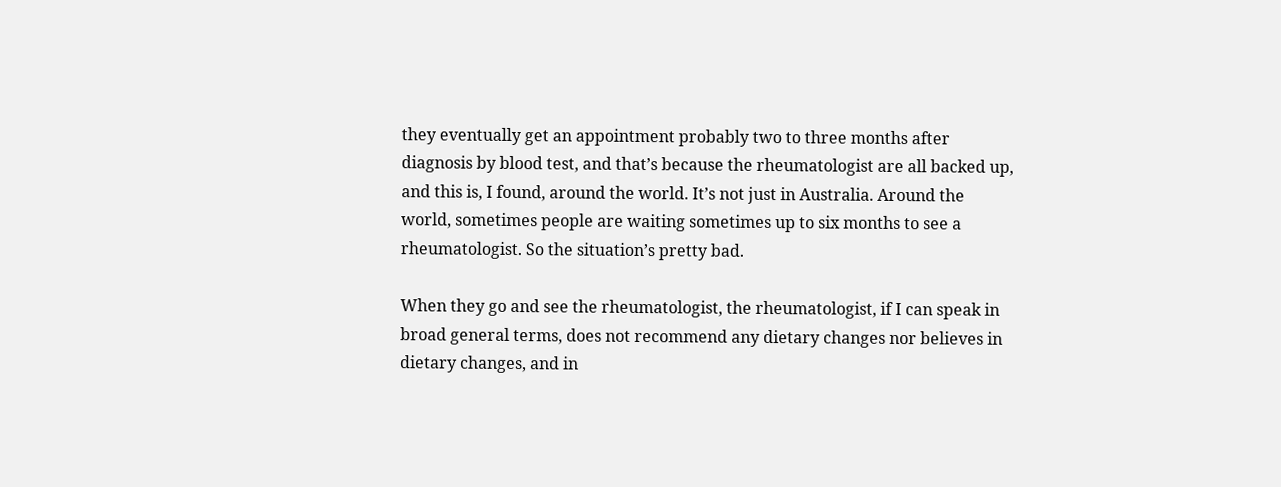they eventually get an appointment probably two to three months after diagnosis by blood test, and that’s because the rheumatologist are all backed up, and this is, I found, around the world. It’s not just in Australia. Around the world, sometimes people are waiting sometimes up to six months to see a rheumatologist. So the situation’s pretty bad.

When they go and see the rheumatologist, the rheumatologist, if I can speak in broad general terms, does not recommend any dietary changes nor believes in dietary changes, and in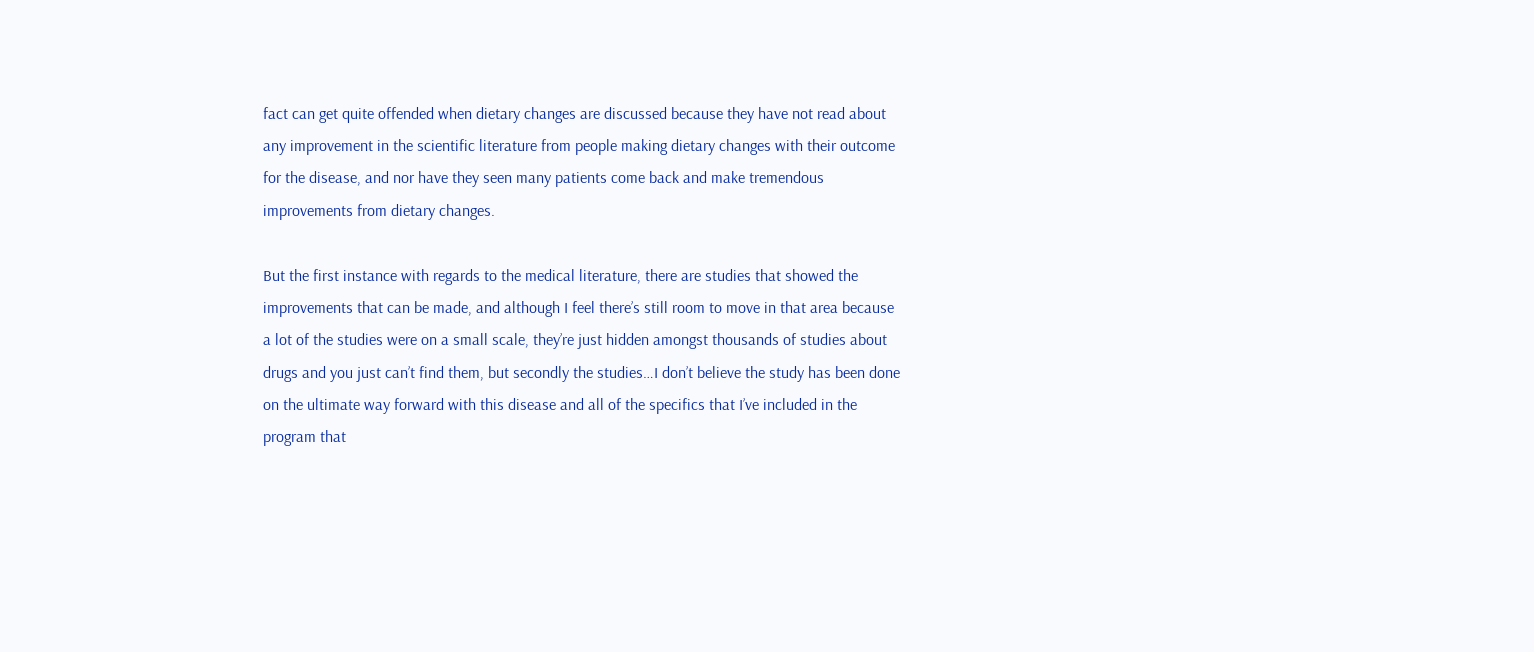fact can get quite offended when dietary changes are discussed because they have not read about any improvement in the scientific literature from people making dietary changes with their outcome for the disease, and nor have they seen many patients come back and make tremendous improvements from dietary changes.

But the first instance with regards to the medical literature, there are studies that showed the improvements that can be made, and although I feel there’s still room to move in that area because a lot of the studies were on a small scale, they’re just hidden amongst thousands of studies about drugs and you just can’t find them, but secondly the studies…I don’t believe the study has been done on the ultimate way forward with this disease and all of the specifics that I’ve included in the program that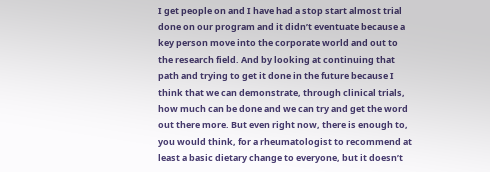I get people on and I have had a stop start almost trial done on our program and it didn’t eventuate because a key person move into the corporate world and out to the research field. And by looking at continuing that path and trying to get it done in the future because I think that we can demonstrate, through clinical trials, how much can be done and we can try and get the word out there more. But even right now, there is enough to, you would think, for a rheumatologist to recommend at least a basic dietary change to everyone, but it doesn’t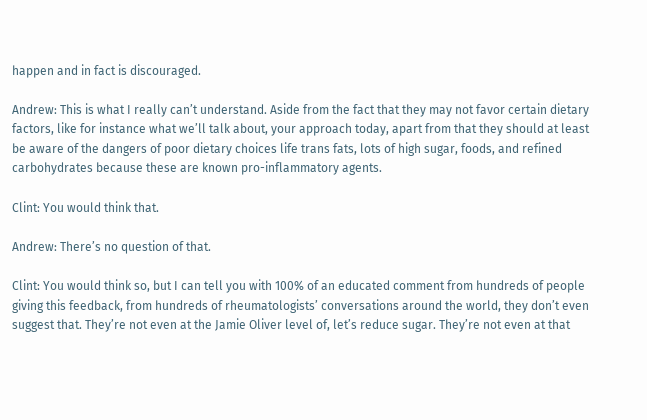happen and in fact is discouraged.

Andrew: This is what I really can’t understand. Aside from the fact that they may not favor certain dietary factors, like for instance what we’ll talk about, your approach today, apart from that they should at least be aware of the dangers of poor dietary choices life trans fats, lots of high sugar, foods, and refined carbohydrates because these are known pro-inflammatory agents.

Clint: You would think that.

Andrew: There’s no question of that.

Clint: You would think so, but I can tell you with 100% of an educated comment from hundreds of people giving this feedback, from hundreds of rheumatologists’ conversations around the world, they don’t even suggest that. They’re not even at the Jamie Oliver level of, let’s reduce sugar. They’re not even at that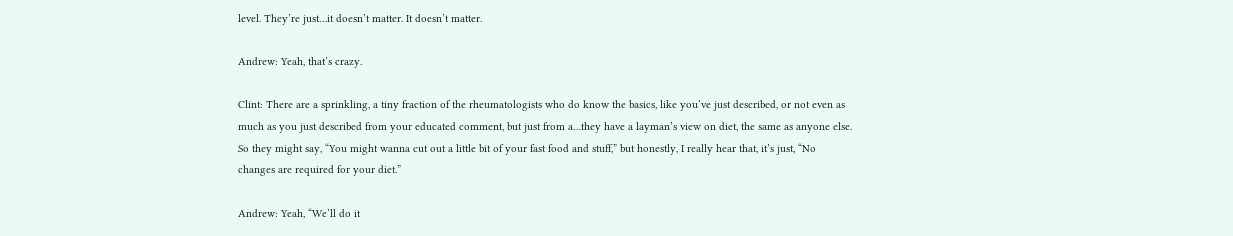level. They’re just…it doesn’t matter. It doesn’t matter.

Andrew: Yeah, that’s crazy.

Clint: There are a sprinkling, a tiny fraction of the rheumatologists who do know the basics, like you’ve just described, or not even as much as you just described from your educated comment, but just from a…they have a layman’s view on diet, the same as anyone else. So they might say, “You might wanna cut out a little bit of your fast food and stuff,” but honestly, I really hear that, it’s just, “No changes are required for your diet.”

Andrew: Yeah, “We’ll do it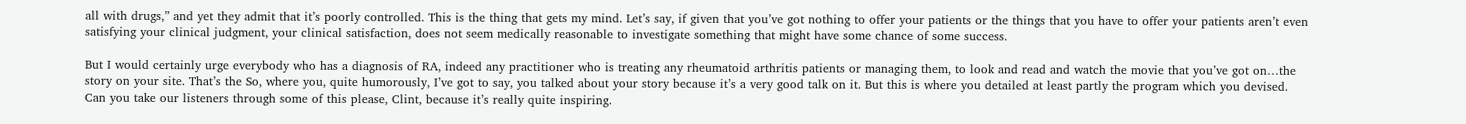all with drugs,” and yet they admit that it’s poorly controlled. This is the thing that gets my mind. Let’s say, if given that you’ve got nothing to offer your patients or the things that you have to offer your patients aren’t even satisfying your clinical judgment, your clinical satisfaction, does not seem medically reasonable to investigate something that might have some chance of some success.

But I would certainly urge everybody who has a diagnosis of RA, indeed any practitioner who is treating any rheumatoid arthritis patients or managing them, to look and read and watch the movie that you’ve got on…the story on your site. That’s the So, where you, quite humorously, I’ve got to say, you talked about your story because it’s a very good talk on it. But this is where you detailed at least partly the program which you devised. Can you take our listeners through some of this please, Clint, because it’s really quite inspiring.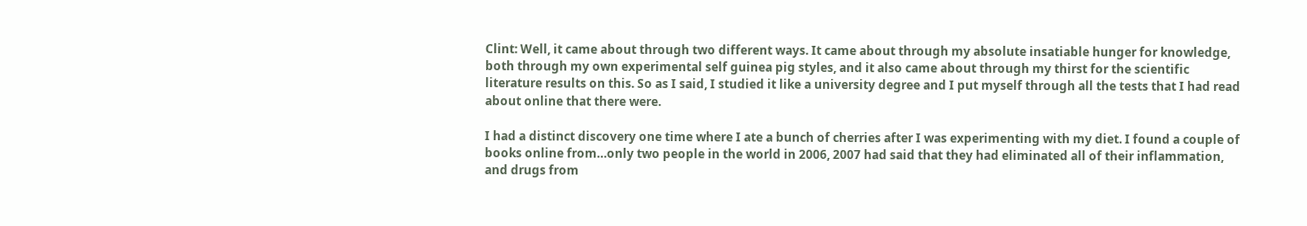Clint: Well, it came about through two different ways. It came about through my absolute insatiable hunger for knowledge, both through my own experimental self guinea pig styles, and it also came about through my thirst for the scientific literature results on this. So as I said, I studied it like a university degree and I put myself through all the tests that I had read about online that there were.

I had a distinct discovery one time where I ate a bunch of cherries after I was experimenting with my diet. I found a couple of books online from…only two people in the world in 2006, 2007 had said that they had eliminated all of their inflammation, and drugs from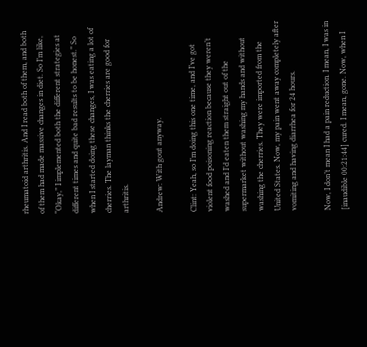rheumatoid arthritis. And I read both of them, and both of them had made massive changes in diet. So I’m like, “Okay,” I implemented both the different strategies at different times and quite bad results to be honest.” So when I started doing these changes, I was eating a lot of cherries. The layman thinks the cherries are good for arthritis.

Andrew: With gout anyway.

Clint: Yeah, so I’m doing this one time, and I’ve got violent food poisoning reaction because they weren’t washed and I’d eaten them straight out of the supermarket without washing my hands and without washing the cherries. They were imported from the United States. Now, my pain went away completely after vomiting and having diarrhea for 24 hours.

Now, I don’t mean I had a pain reduction. I mean, I was in [inaudible 00:21:44] cured. I mean, gone. Now, when I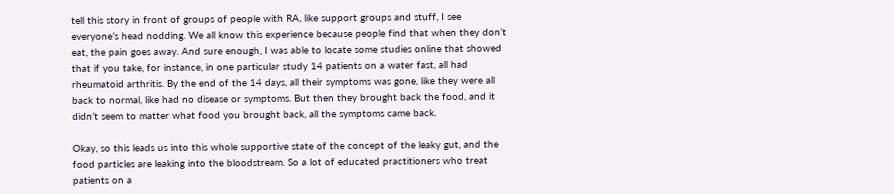tell this story in front of groups of people with RA, like support groups and stuff, I see everyone’s head nodding. We all know this experience because people find that when they don’t eat, the pain goes away. And sure enough, I was able to locate some studies online that showed that if you take, for instance, in one particular study 14 patients on a water fast, all had rheumatoid arthritis. By the end of the 14 days, all their symptoms was gone, like they were all back to normal, like had no disease or symptoms. But then they brought back the food, and it didn’t seem to matter what food you brought back, all the symptoms came back.

Okay, so this leads us into this whole supportive state of the concept of the leaky gut, and the food particles are leaking into the bloodstream. So a lot of educated practitioners who treat patients on a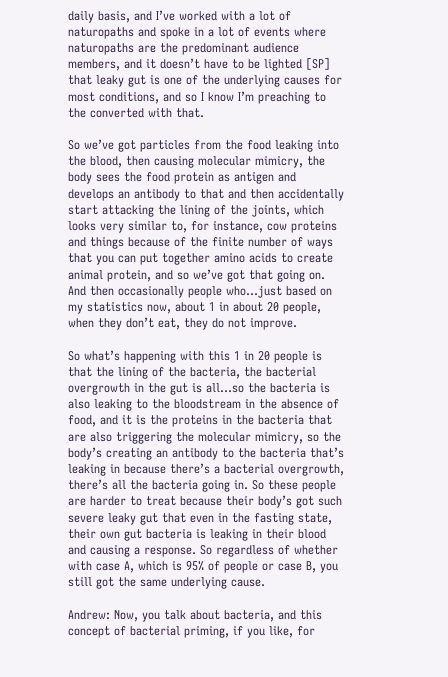daily basis, and I’ve worked with a lot of naturopaths and spoke in a lot of events where naturopaths are the predominant audience members, and it doesn’t have to be lighted [SP] that leaky gut is one of the underlying causes for most conditions, and so I know I’m preaching to the converted with that.

So we’ve got particles from the food leaking into the blood, then causing molecular mimicry, the body sees the food protein as antigen and develops an antibody to that and then accidentally start attacking the lining of the joints, which looks very similar to, for instance, cow proteins and things because of the finite number of ways that you can put together amino acids to create animal protein, and so we’ve got that going on. And then occasionally people who…just based on my statistics now, about 1 in about 20 people, when they don’t eat, they do not improve.

So what’s happening with this 1 in 20 people is that the lining of the bacteria, the bacterial overgrowth in the gut is all…so the bacteria is also leaking to the bloodstream in the absence of food, and it is the proteins in the bacteria that are also triggering the molecular mimicry, so the body’s creating an antibody to the bacteria that’s leaking in because there’s a bacterial overgrowth, there’s all the bacteria going in. So these people are harder to treat because their body’s got such severe leaky gut that even in the fasting state, their own gut bacteria is leaking in their blood and causing a response. So regardless of whether with case A, which is 95% of people or case B, you still got the same underlying cause.

Andrew: Now, you talk about bacteria, and this concept of bacterial priming, if you like, for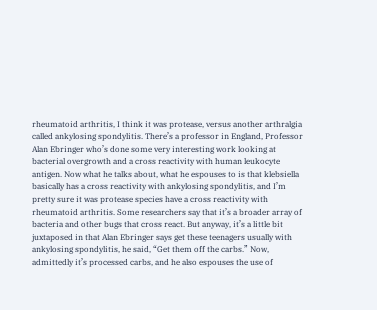rheumatoid arthritis, I think it was protease, versus another arthralgia called ankylosing spondylitis. There’s a professor in England, Professor Alan Ebringer who’s done some very interesting work looking at bacterial overgrowth and a cross reactivity with human leukocyte antigen. Now what he talks about, what he espouses to is that klebsiella basically has a cross reactivity with ankylosing spondylitis, and I’m pretty sure it was protease species have a cross reactivity with rheumatoid arthritis. Some researchers say that it’s a broader array of bacteria and other bugs that cross react. But anyway, it’s a little bit juxtaposed in that Alan Ebringer says get these teenagers usually with ankylosing spondylitis, he said, “Get them off the carbs.” Now, admittedly it’s processed carbs, and he also espouses the use of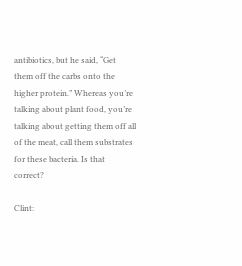antibiotics, but he said, “Get them off the carbs onto the higher protein.” Whereas you’re talking about plant food, you’re talking about getting them off all of the meat, call them substrates for these bacteria. Is that correct?

Clint: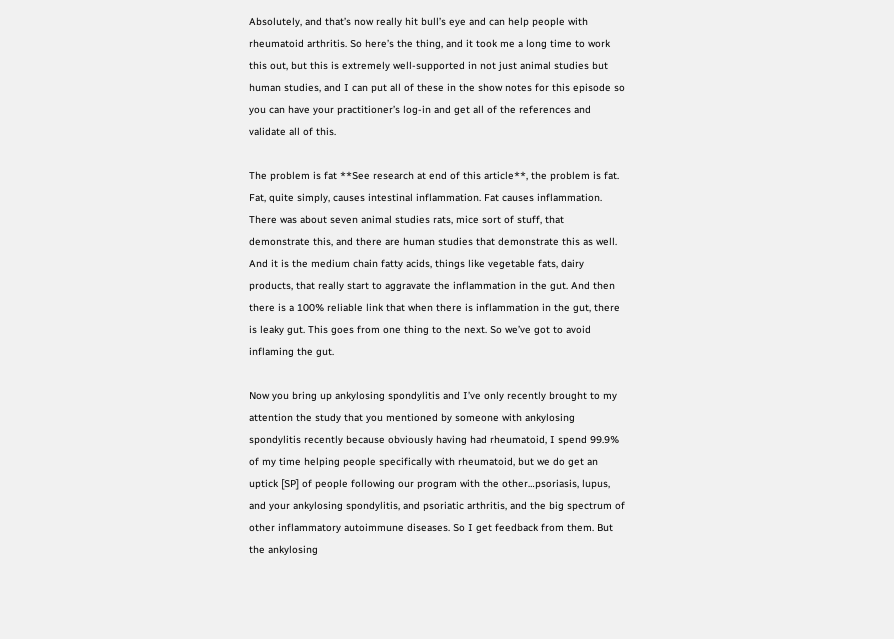Absolutely, and that’s now really hit bull’s eye and can help people with rheumatoid arthritis. So here’s the thing, and it took me a long time to work this out, but this is extremely well-supported in not just animal studies but human studies, and I can put all of these in the show notes for this episode so you can have your practitioner’s log-in and get all of the references and validate all of this.

The problem is fat **See research at end of this article**, the problem is fat. Fat, quite simply, causes intestinal inflammation. Fat causes inflammation. There was about seven animal studies rats, mice sort of stuff, that demonstrate this, and there are human studies that demonstrate this as well. And it is the medium chain fatty acids, things like vegetable fats, dairy products, that really start to aggravate the inflammation in the gut. And then there is a 100% reliable link that when there is inflammation in the gut, there is leaky gut. This goes from one thing to the next. So we’ve got to avoid inflaming the gut.

Now you bring up ankylosing spondylitis and I’ve only recently brought to my attention the study that you mentioned by someone with ankylosing spondylitis recently because obviously having had rheumatoid, I spend 99.9% of my time helping people specifically with rheumatoid, but we do get an uptick [SP] of people following our program with the other…psoriasis, lupus, and your ankylosing spondylitis, and psoriatic arthritis, and the big spectrum of other inflammatory autoimmune diseases. So I get feedback from them. But the ankylosing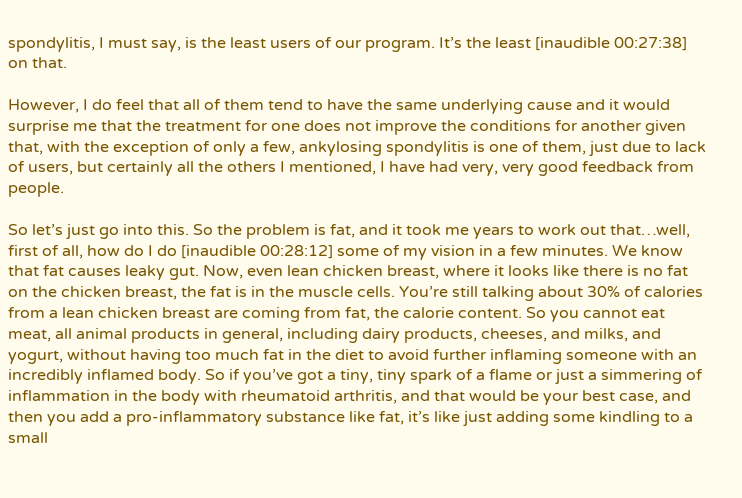spondylitis, I must say, is the least users of our program. It’s the least [inaudible 00:27:38] on that.

However, I do feel that all of them tend to have the same underlying cause and it would surprise me that the treatment for one does not improve the conditions for another given that, with the exception of only a few, ankylosing spondylitis is one of them, just due to lack of users, but certainly all the others I mentioned, I have had very, very good feedback from people.

So let’s just go into this. So the problem is fat, and it took me years to work out that…well, first of all, how do I do [inaudible 00:28:12] some of my vision in a few minutes. We know that fat causes leaky gut. Now, even lean chicken breast, where it looks like there is no fat on the chicken breast, the fat is in the muscle cells. You’re still talking about 30% of calories from a lean chicken breast are coming from fat, the calorie content. So you cannot eat meat, all animal products in general, including dairy products, cheeses, and milks, and yogurt, without having too much fat in the diet to avoid further inflaming someone with an incredibly inflamed body. So if you’ve got a tiny, tiny spark of a flame or just a simmering of inflammation in the body with rheumatoid arthritis, and that would be your best case, and then you add a pro-inflammatory substance like fat, it’s like just adding some kindling to a small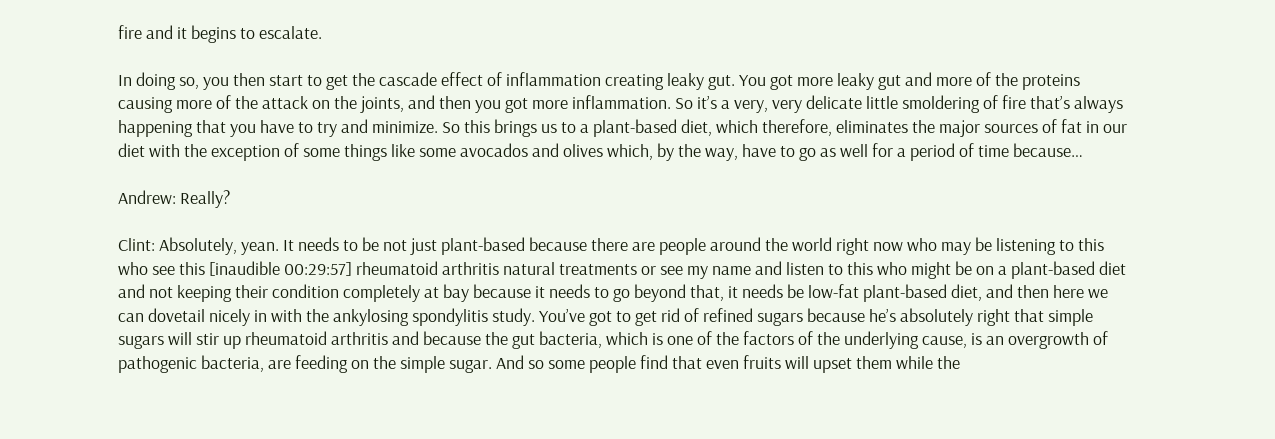fire and it begins to escalate.

In doing so, you then start to get the cascade effect of inflammation creating leaky gut. You got more leaky gut and more of the proteins causing more of the attack on the joints, and then you got more inflammation. So it’s a very, very delicate little smoldering of fire that’s always happening that you have to try and minimize. So this brings us to a plant-based diet, which therefore, eliminates the major sources of fat in our diet with the exception of some things like some avocados and olives which, by the way, have to go as well for a period of time because…

Andrew: Really?

Clint: Absolutely, yean. It needs to be not just plant-based because there are people around the world right now who may be listening to this who see this [inaudible 00:29:57] rheumatoid arthritis natural treatments or see my name and listen to this who might be on a plant-based diet and not keeping their condition completely at bay because it needs to go beyond that, it needs be low-fat plant-based diet, and then here we can dovetail nicely in with the ankylosing spondylitis study. You’ve got to get rid of refined sugars because he’s absolutely right that simple sugars will stir up rheumatoid arthritis and because the gut bacteria, which is one of the factors of the underlying cause, is an overgrowth of pathogenic bacteria, are feeding on the simple sugar. And so some people find that even fruits will upset them while the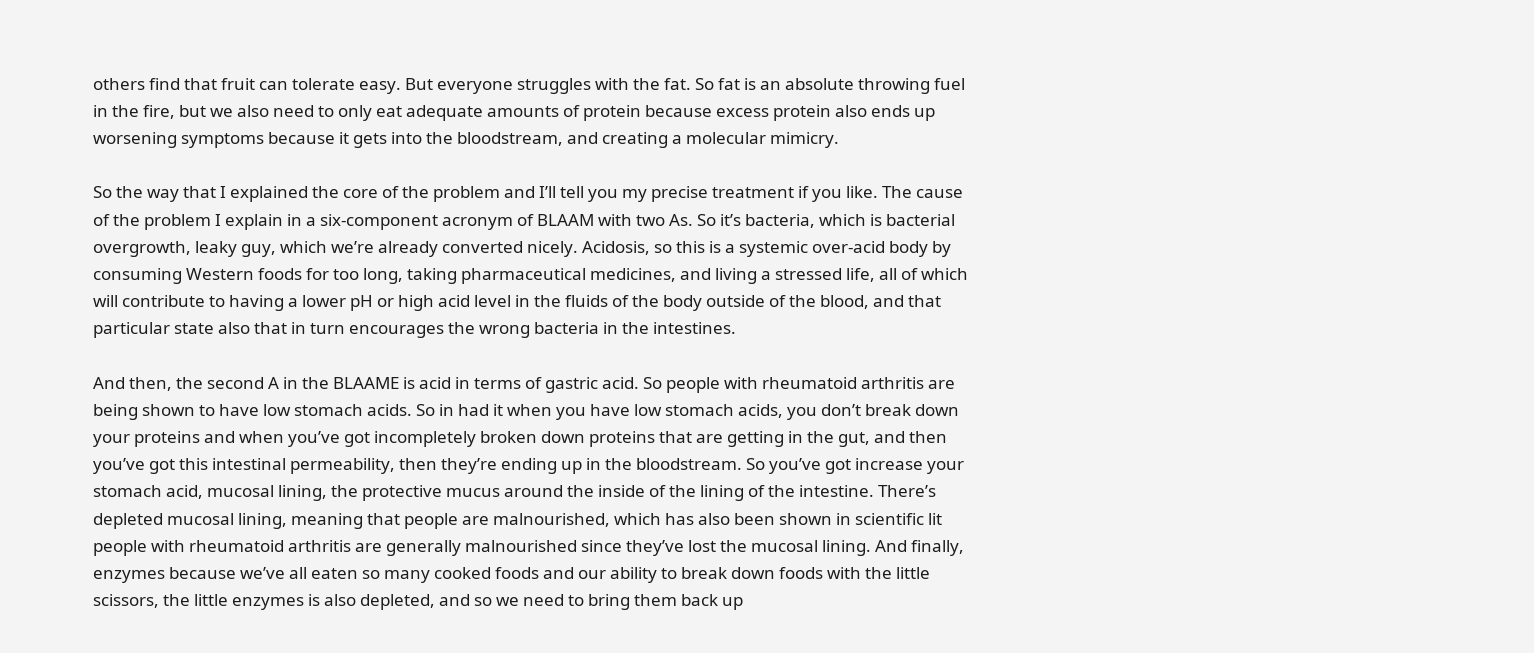others find that fruit can tolerate easy. But everyone struggles with the fat. So fat is an absolute throwing fuel in the fire, but we also need to only eat adequate amounts of protein because excess protein also ends up worsening symptoms because it gets into the bloodstream, and creating a molecular mimicry.

So the way that I explained the core of the problem and I’ll tell you my precise treatment if you like. The cause of the problem I explain in a six-component acronym of BLAAM with two As. So it’s bacteria, which is bacterial overgrowth, leaky guy, which we’re already converted nicely. Acidosis, so this is a systemic over-acid body by consuming Western foods for too long, taking pharmaceutical medicines, and living a stressed life, all of which will contribute to having a lower pH or high acid level in the fluids of the body outside of the blood, and that particular state also that in turn encourages the wrong bacteria in the intestines.

And then, the second A in the BLAAME is acid in terms of gastric acid. So people with rheumatoid arthritis are being shown to have low stomach acids. So in had it when you have low stomach acids, you don’t break down your proteins and when you’ve got incompletely broken down proteins that are getting in the gut, and then you’ve got this intestinal permeability, then they’re ending up in the bloodstream. So you’ve got increase your stomach acid, mucosal lining, the protective mucus around the inside of the lining of the intestine. There’s depleted mucosal lining, meaning that people are malnourished, which has also been shown in scientific lit people with rheumatoid arthritis are generally malnourished since they’ve lost the mucosal lining. And finally, enzymes because we’ve all eaten so many cooked foods and our ability to break down foods with the little scissors, the little enzymes is also depleted, and so we need to bring them back up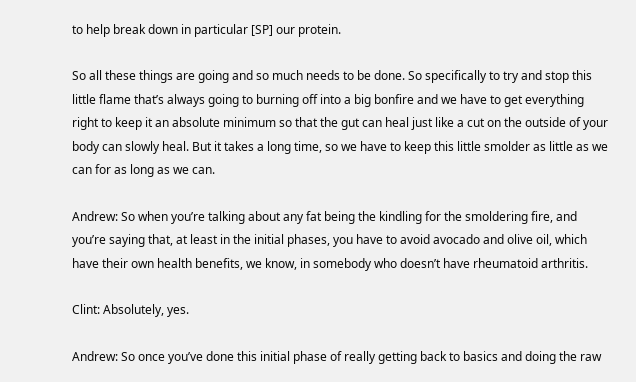to help break down in particular [SP] our protein.

So all these things are going and so much needs to be done. So specifically to try and stop this little flame that’s always going to burning off into a big bonfire and we have to get everything right to keep it an absolute minimum so that the gut can heal just like a cut on the outside of your body can slowly heal. But it takes a long time, so we have to keep this little smolder as little as we can for as long as we can.

Andrew: So when you’re talking about any fat being the kindling for the smoldering fire, and you’re saying that, at least in the initial phases, you have to avoid avocado and olive oil, which have their own health benefits, we know, in somebody who doesn’t have rheumatoid arthritis.

Clint: Absolutely, yes.

Andrew: So once you’ve done this initial phase of really getting back to basics and doing the raw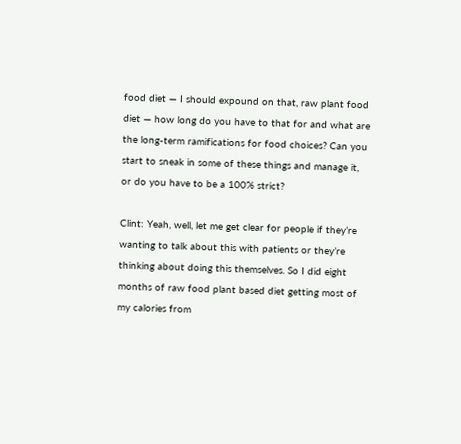food diet — I should expound on that, raw plant food diet — how long do you have to that for and what are the long-term ramifications for food choices? Can you start to sneak in some of these things and manage it, or do you have to be a 100% strict?

Clint: Yeah, well, let me get clear for people if they’re wanting to talk about this with patients or they’re thinking about doing this themselves. So I did eight months of raw food plant based diet getting most of my calories from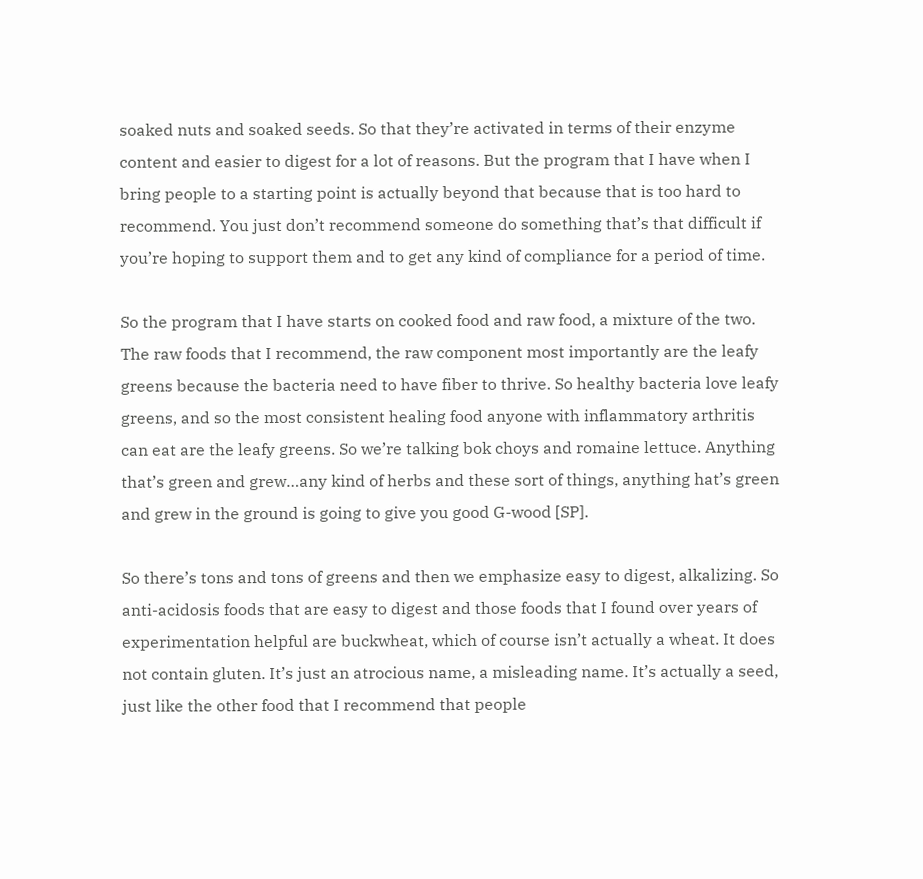soaked nuts and soaked seeds. So that they’re activated in terms of their enzyme content and easier to digest for a lot of reasons. But the program that I have when I bring people to a starting point is actually beyond that because that is too hard to recommend. You just don’t recommend someone do something that’s that difficult if you’re hoping to support them and to get any kind of compliance for a period of time.

So the program that I have starts on cooked food and raw food, a mixture of the two. The raw foods that I recommend, the raw component most importantly are the leafy greens because the bacteria need to have fiber to thrive. So healthy bacteria love leafy greens, and so the most consistent healing food anyone with inflammatory arthritis can eat are the leafy greens. So we’re talking bok choys and romaine lettuce. Anything that’s green and grew…any kind of herbs and these sort of things, anything hat’s green and grew in the ground is going to give you good G-wood [SP].

So there’s tons and tons of greens and then we emphasize easy to digest, alkalizing. So anti-acidosis foods that are easy to digest and those foods that I found over years of experimentation helpful are buckwheat, which of course isn’t actually a wheat. It does not contain gluten. It’s just an atrocious name, a misleading name. It’s actually a seed, just like the other food that I recommend that people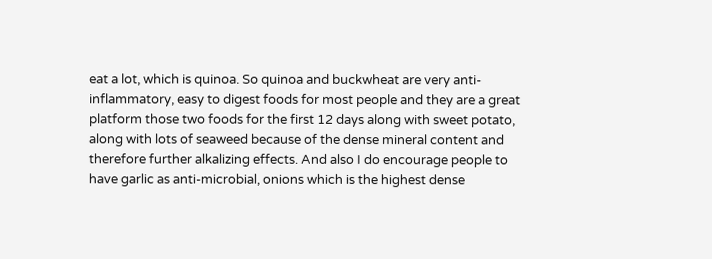eat a lot, which is quinoa. So quinoa and buckwheat are very anti-inflammatory, easy to digest foods for most people and they are a great platform those two foods for the first 12 days along with sweet potato, along with lots of seaweed because of the dense mineral content and therefore further alkalizing effects. And also I do encourage people to have garlic as anti-microbial, onions which is the highest dense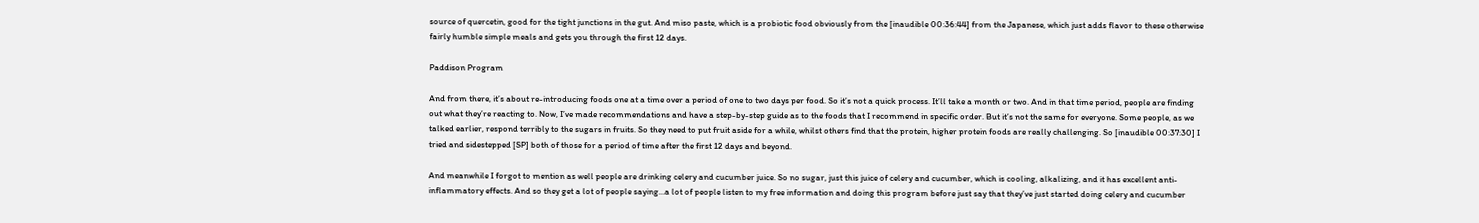source of quercetin, good for the tight junctions in the gut. And miso paste, which is a probiotic food obviously from the [inaudible 00:36:44] from the Japanese, which just adds flavor to these otherwise fairly humble simple meals and gets you through the first 12 days.

Paddison Program

And from there, it’s about re-introducing foods one at a time over a period of one to two days per food. So it’s not a quick process. It’ll take a month or two. And in that time period, people are finding out what they’re reacting to. Now, I’ve made recommendations and have a step-by-step guide as to the foods that I recommend in specific order. But it’s not the same for everyone. Some people, as we talked earlier, respond terribly to the sugars in fruits. So they need to put fruit aside for a while, whilst others find that the protein, higher protein foods are really challenging. So [inaudible 00:37:30] I tried and sidestepped [SP] both of those for a period of time after the first 12 days and beyond.

And meanwhile I forgot to mention as well people are drinking celery and cucumber juice. So no sugar, just this juice of celery and cucumber, which is cooling, alkalizing, and it has excellent anti-inflammatory effects. And so they get a lot of people saying…a lot of people listen to my free information and doing this program before just say that they’ve just started doing celery and cucumber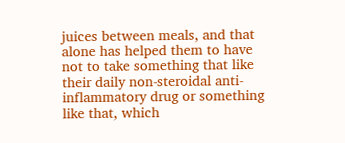juices between meals, and that alone has helped them to have not to take something that like their daily non-steroidal anti-inflammatory drug or something like that, which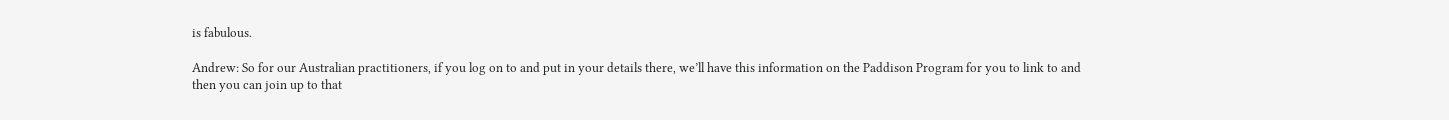is fabulous.

Andrew: So for our Australian practitioners, if you log on to and put in your details there, we’ll have this information on the Paddison Program for you to link to and then you can join up to that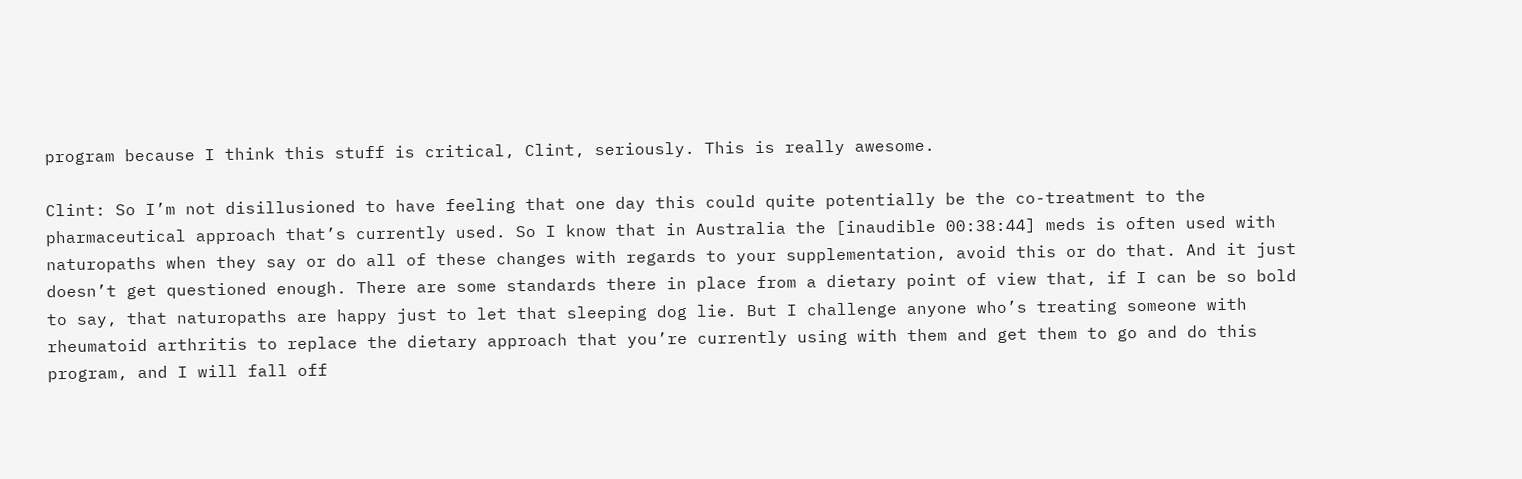program because I think this stuff is critical, Clint, seriously. This is really awesome.

Clint: So I’m not disillusioned to have feeling that one day this could quite potentially be the co-treatment to the pharmaceutical approach that’s currently used. So I know that in Australia the [inaudible 00:38:44] meds is often used with naturopaths when they say or do all of these changes with regards to your supplementation, avoid this or do that. And it just doesn’t get questioned enough. There are some standards there in place from a dietary point of view that, if I can be so bold to say, that naturopaths are happy just to let that sleeping dog lie. But I challenge anyone who’s treating someone with rheumatoid arthritis to replace the dietary approach that you’re currently using with them and get them to go and do this program, and I will fall off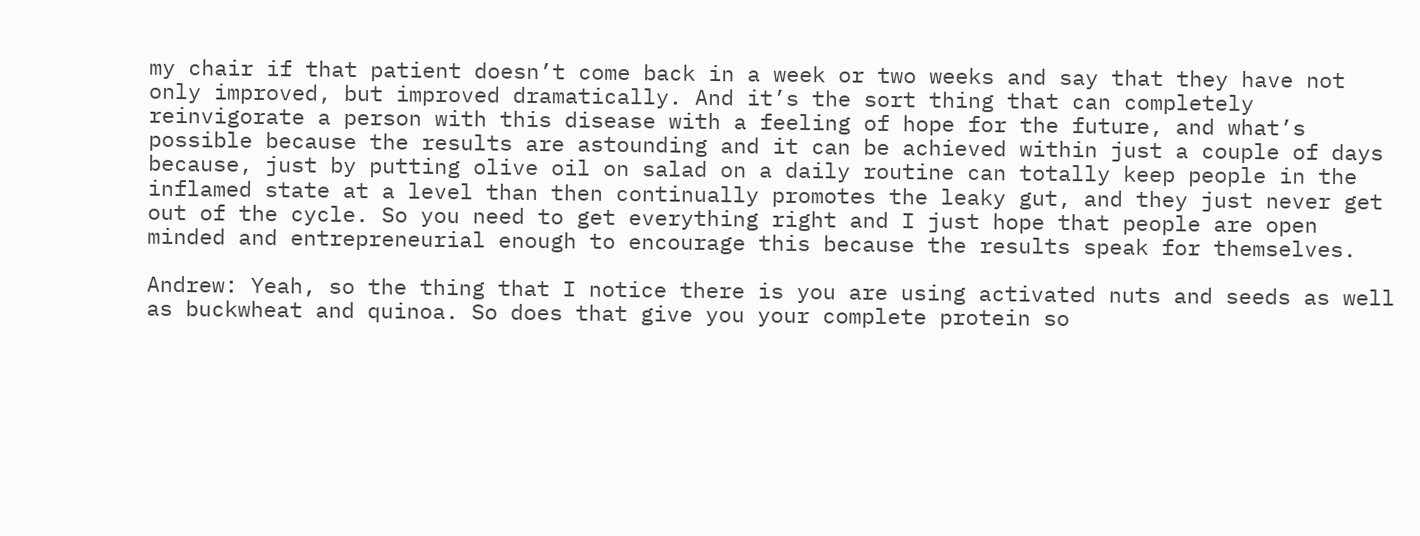my chair if that patient doesn’t come back in a week or two weeks and say that they have not only improved, but improved dramatically. And it’s the sort thing that can completely reinvigorate a person with this disease with a feeling of hope for the future, and what’s possible because the results are astounding and it can be achieved within just a couple of days because, just by putting olive oil on salad on a daily routine can totally keep people in the inflamed state at a level than then continually promotes the leaky gut, and they just never get out of the cycle. So you need to get everything right and I just hope that people are open minded and entrepreneurial enough to encourage this because the results speak for themselves.

Andrew: Yeah, so the thing that I notice there is you are using activated nuts and seeds as well as buckwheat and quinoa. So does that give you your complete protein so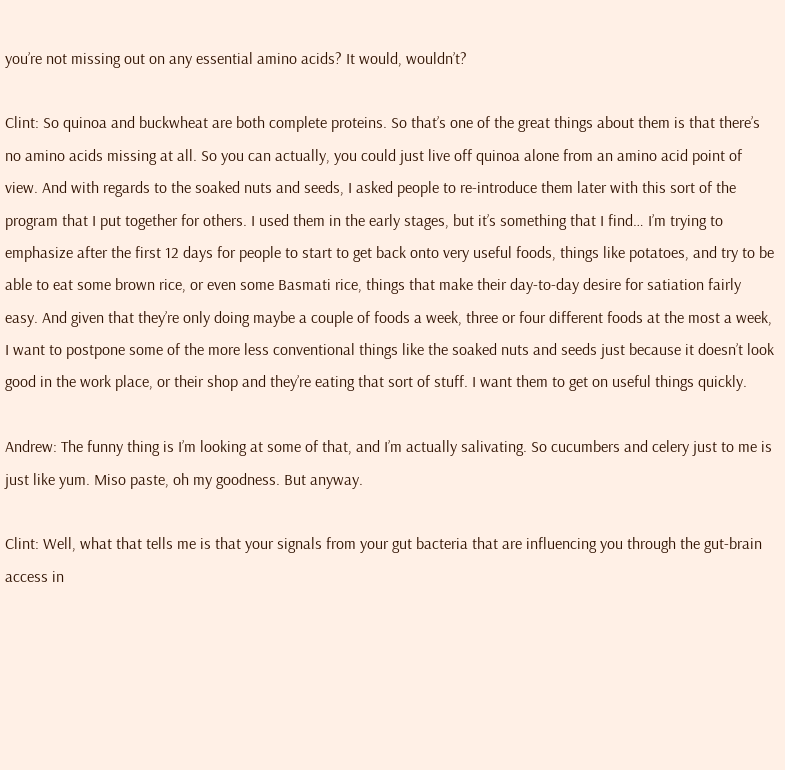you’re not missing out on any essential amino acids? It would, wouldn’t?

Clint: So quinoa and buckwheat are both complete proteins. So that’s one of the great things about them is that there’s no amino acids missing at all. So you can actually, you could just live off quinoa alone from an amino acid point of view. And with regards to the soaked nuts and seeds, I asked people to re-introduce them later with this sort of the program that I put together for others. I used them in the early stages, but it’s something that I find… I’m trying to emphasize after the first 12 days for people to start to get back onto very useful foods, things like potatoes, and try to be able to eat some brown rice, or even some Basmati rice, things that make their day-to-day desire for satiation fairly easy. And given that they’re only doing maybe a couple of foods a week, three or four different foods at the most a week, I want to postpone some of the more less conventional things like the soaked nuts and seeds just because it doesn’t look good in the work place, or their shop and they’re eating that sort of stuff. I want them to get on useful things quickly.

Andrew: The funny thing is I’m looking at some of that, and I’m actually salivating. So cucumbers and celery just to me is just like yum. Miso paste, oh my goodness. But anyway.

Clint: Well, what that tells me is that your signals from your gut bacteria that are influencing you through the gut-brain access in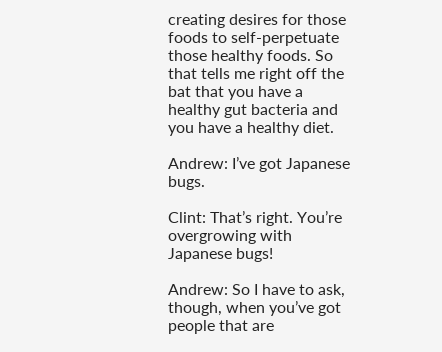creating desires for those foods to self-perpetuate those healthy foods. So that tells me right off the bat that you have a healthy gut bacteria and you have a healthy diet.

Andrew: I’ve got Japanese bugs.

Clint: That’s right. You’re overgrowing with Japanese bugs!

Andrew: So I have to ask, though, when you’ve got people that are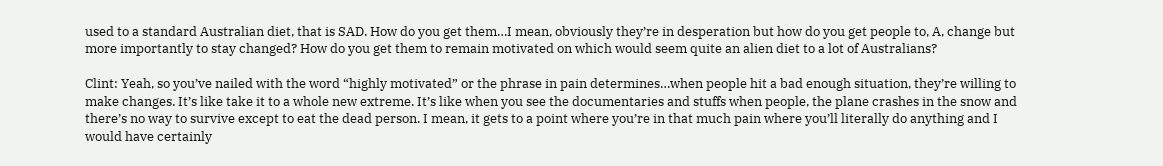used to a standard Australian diet, that is SAD. How do you get them…I mean, obviously they’re in desperation but how do you get people to, A, change but more importantly to stay changed? How do you get them to remain motivated on which would seem quite an alien diet to a lot of Australians?

Clint: Yeah, so you’ve nailed with the word “highly motivated” or the phrase in pain determines…when people hit a bad enough situation, they’re willing to make changes. It’s like take it to a whole new extreme. It’s like when you see the documentaries and stuffs when people, the plane crashes in the snow and there’s no way to survive except to eat the dead person. I mean, it gets to a point where you’re in that much pain where you’ll literally do anything and I would have certainly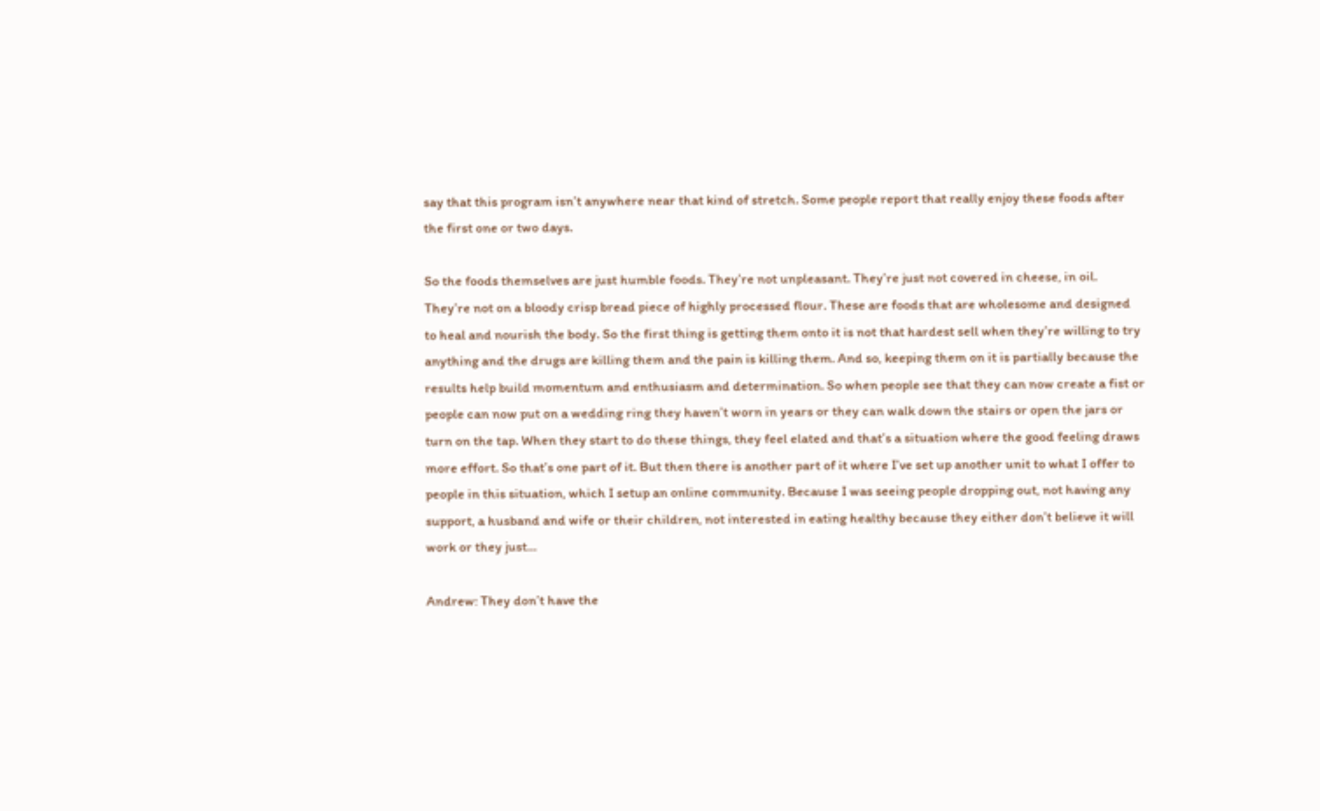say that this program isn’t anywhere near that kind of stretch. Some people report that really enjoy these foods after the first one or two days.

So the foods themselves are just humble foods. They’re not unpleasant. They’re just not covered in cheese, in oil. They’re not on a bloody crisp bread piece of highly processed flour. These are foods that are wholesome and designed to heal and nourish the body. So the first thing is getting them onto it is not that hardest sell when they’re willing to try anything and the drugs are killing them and the pain is killing them. And so, keeping them on it is partially because the results help build momentum and enthusiasm and determination. So when people see that they can now create a fist or people can now put on a wedding ring they haven’t worn in years or they can walk down the stairs or open the jars or turn on the tap. When they start to do these things, they feel elated and that’s a situation where the good feeling draws more effort. So that’s one part of it. But then there is another part of it where I’ve set up another unit to what I offer to people in this situation, which I setup an online community. Because I was seeing people dropping out, not having any support, a husband and wife or their children, not interested in eating healthy because they either don’t believe it will work or they just…

Andrew: They don’t have the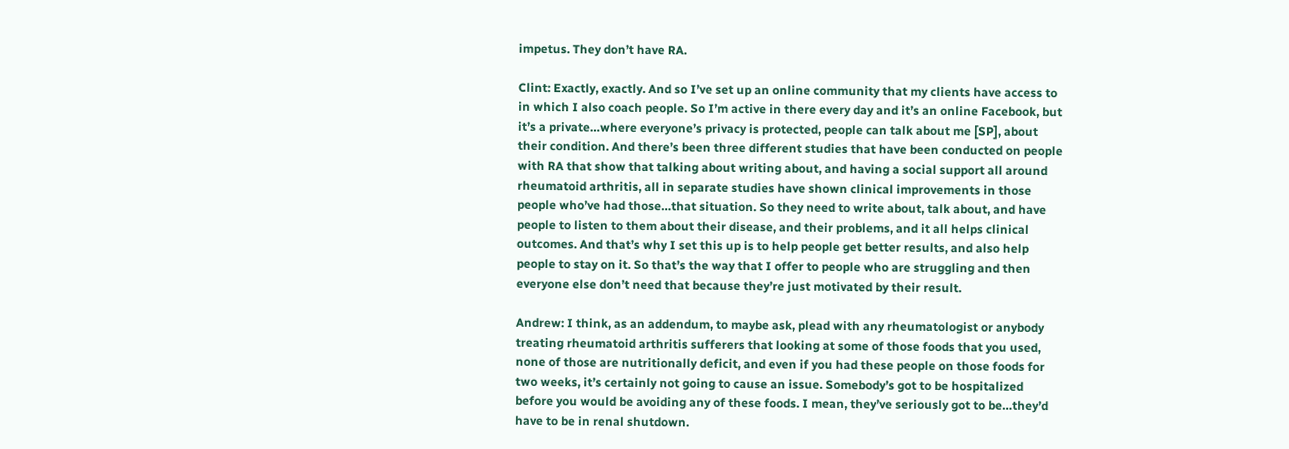impetus. They don’t have RA.

Clint: Exactly, exactly. And so I’ve set up an online community that my clients have access to in which I also coach people. So I’m active in there every day and it’s an online Facebook, but it’s a private…where everyone’s privacy is protected, people can talk about me [SP], about their condition. And there’s been three different studies that have been conducted on people with RA that show that talking about writing about, and having a social support all around rheumatoid arthritis, all in separate studies have shown clinical improvements in those people who’ve had those…that situation. So they need to write about, talk about, and have people to listen to them about their disease, and their problems, and it all helps clinical outcomes. And that’s why I set this up is to help people get better results, and also help people to stay on it. So that’s the way that I offer to people who are struggling and then everyone else don’t need that because they’re just motivated by their result.

Andrew: I think, as an addendum, to maybe ask, plead with any rheumatologist or anybody treating rheumatoid arthritis sufferers that looking at some of those foods that you used, none of those are nutritionally deficit, and even if you had these people on those foods for two weeks, it’s certainly not going to cause an issue. Somebody’s got to be hospitalized before you would be avoiding any of these foods. I mean, they’ve seriously got to be…they’d have to be in renal shutdown.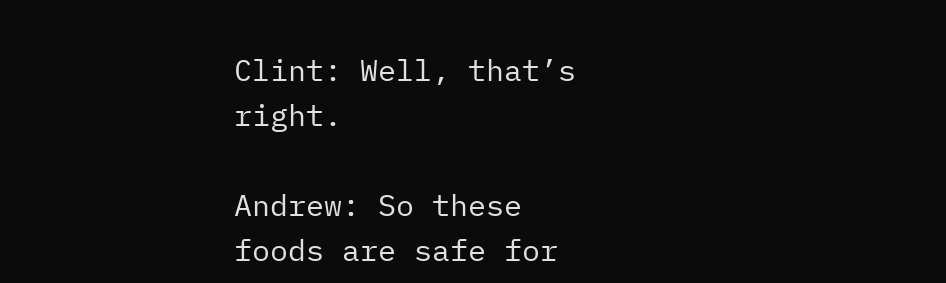Clint: Well, that’s right.

Andrew: So these foods are safe for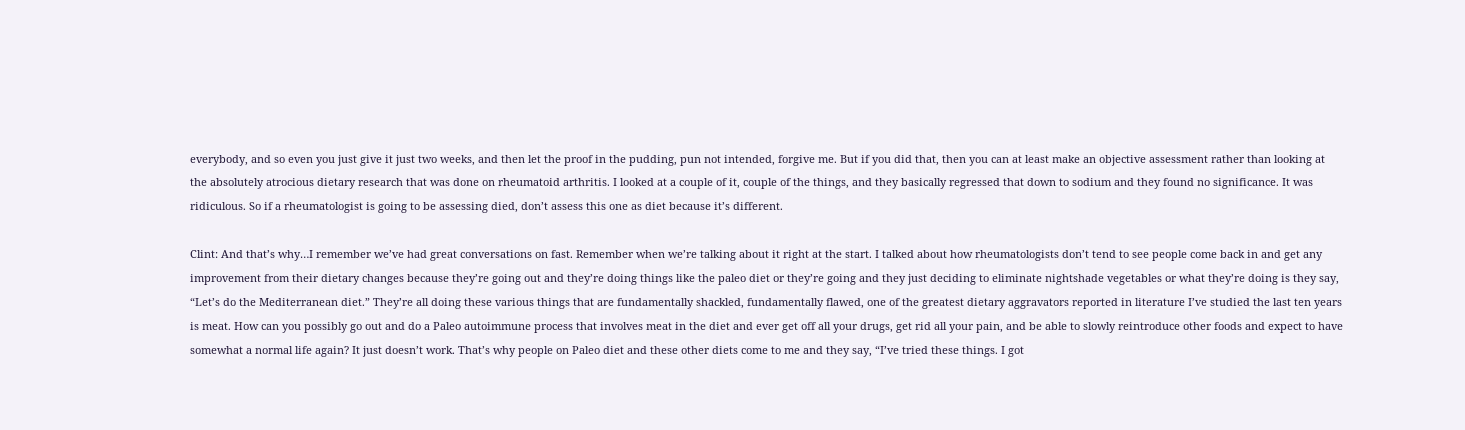everybody, and so even you just give it just two weeks, and then let the proof in the pudding, pun not intended, forgive me. But if you did that, then you can at least make an objective assessment rather than looking at the absolutely atrocious dietary research that was done on rheumatoid arthritis. I looked at a couple of it, couple of the things, and they basically regressed that down to sodium and they found no significance. It was ridiculous. So if a rheumatologist is going to be assessing died, don’t assess this one as diet because it’s different.

Clint: And that’s why…I remember we’ve had great conversations on fast. Remember when we’re talking about it right at the start. I talked about how rheumatologists don’t tend to see people come back in and get any improvement from their dietary changes because they’re going out and they’re doing things like the paleo diet or they’re going and they just deciding to eliminate nightshade vegetables or what they’re doing is they say, “Let’s do the Mediterranean diet.” They’re all doing these various things that are fundamentally shackled, fundamentally flawed, one of the greatest dietary aggravators reported in literature I’ve studied the last ten years is meat. How can you possibly go out and do a Paleo autoimmune process that involves meat in the diet and ever get off all your drugs, get rid all your pain, and be able to slowly reintroduce other foods and expect to have somewhat a normal life again? It just doesn’t work. That’s why people on Paleo diet and these other diets come to me and they say, “I’ve tried these things. I got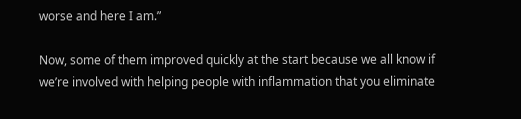worse and here I am.”

Now, some of them improved quickly at the start because we all know if we’re involved with helping people with inflammation that you eliminate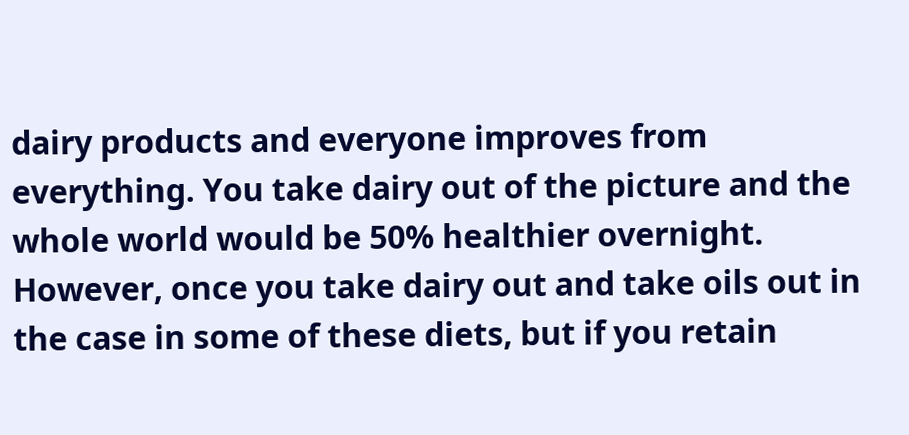dairy products and everyone improves from everything. You take dairy out of the picture and the whole world would be 50% healthier overnight. However, once you take dairy out and take oils out in the case in some of these diets, but if you retain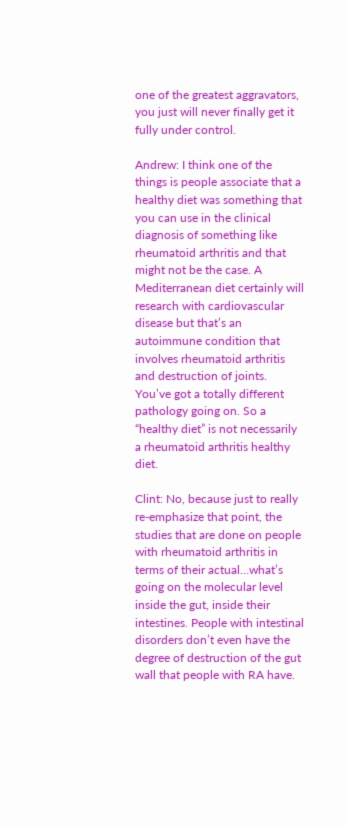one of the greatest aggravators, you just will never finally get it fully under control.

Andrew: I think one of the things is people associate that a healthy diet was something that you can use in the clinical diagnosis of something like rheumatoid arthritis and that might not be the case. A Mediterranean diet certainly will research with cardiovascular disease but that’s an autoimmune condition that involves rheumatoid arthritis and destruction of joints. You’ve got a totally different pathology going on. So a “healthy diet” is not necessarily a rheumatoid arthritis healthy diet.

Clint: No, because just to really re-emphasize that point, the studies that are done on people with rheumatoid arthritis in terms of their actual…what’s going on the molecular level inside the gut, inside their intestines. People with intestinal disorders don’t even have the degree of destruction of the gut wall that people with RA have.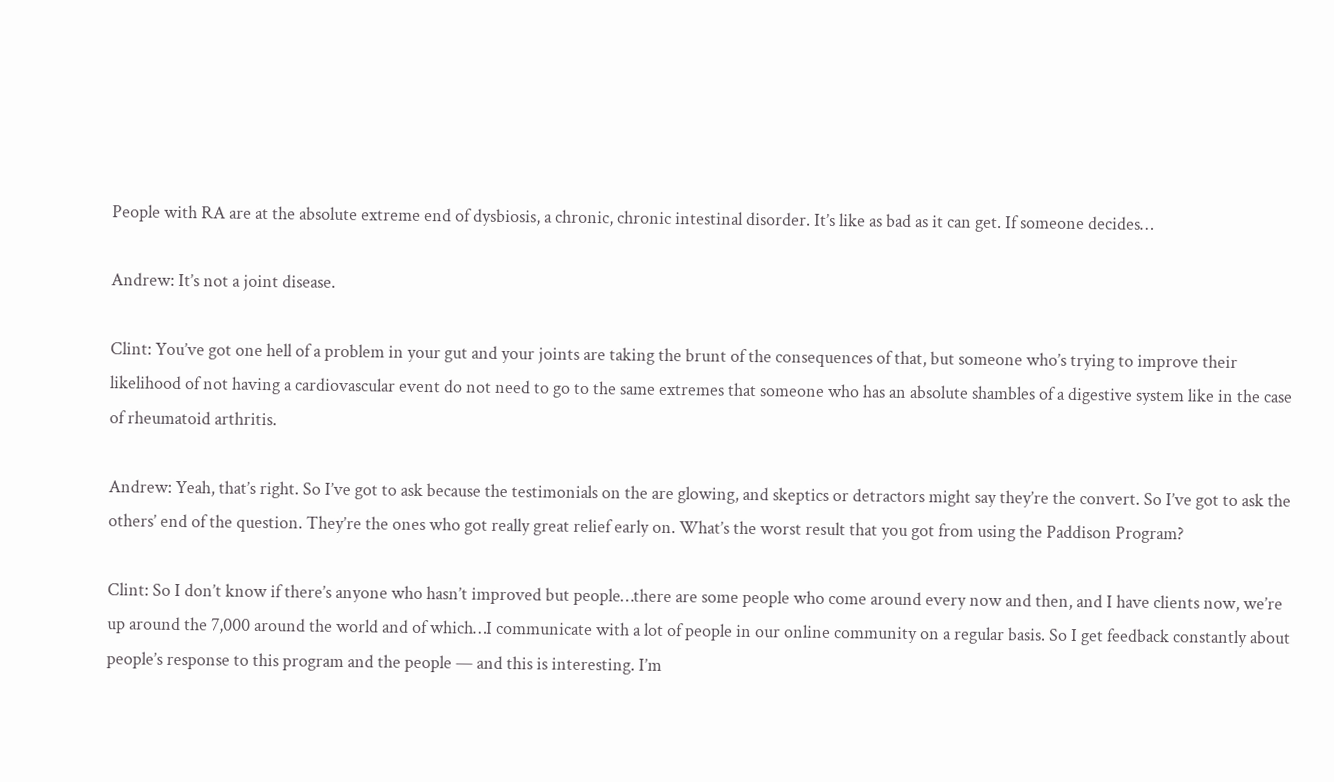People with RA are at the absolute extreme end of dysbiosis, a chronic, chronic intestinal disorder. It’s like as bad as it can get. If someone decides…

Andrew: It’s not a joint disease.

Clint: You’ve got one hell of a problem in your gut and your joints are taking the brunt of the consequences of that, but someone who’s trying to improve their likelihood of not having a cardiovascular event do not need to go to the same extremes that someone who has an absolute shambles of a digestive system like in the case of rheumatoid arthritis.

Andrew: Yeah, that’s right. So I’ve got to ask because the testimonials on the are glowing, and skeptics or detractors might say they’re the convert. So I’ve got to ask the others’ end of the question. They’re the ones who got really great relief early on. What’s the worst result that you got from using the Paddison Program?

Clint: So I don’t know if there’s anyone who hasn’t improved but people…there are some people who come around every now and then, and I have clients now, we’re up around the 7,000 around the world and of which…I communicate with a lot of people in our online community on a regular basis. So I get feedback constantly about people’s response to this program and the people — and this is interesting. I’m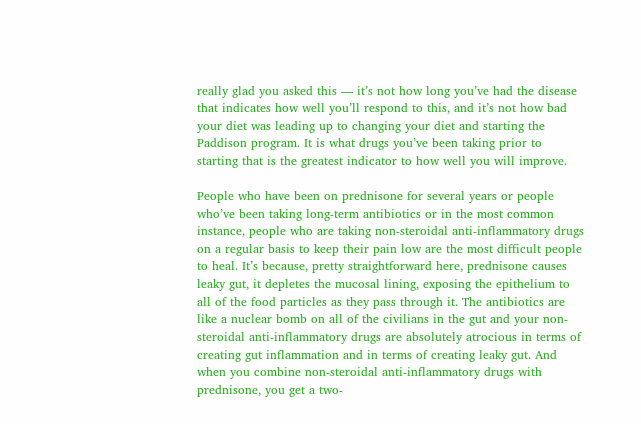really glad you asked this — it’s not how long you’ve had the disease that indicates how well you’ll respond to this, and it’s not how bad your diet was leading up to changing your diet and starting the Paddison program. It is what drugs you’ve been taking prior to starting that is the greatest indicator to how well you will improve.

People who have been on prednisone for several years or people who’ve been taking long-term antibiotics or in the most common instance, people who are taking non-steroidal anti-inflammatory drugs on a regular basis to keep their pain low are the most difficult people to heal. It’s because, pretty straightforward here, prednisone causes leaky gut, it depletes the mucosal lining, exposing the epithelium to all of the food particles as they pass through it. The antibiotics are like a nuclear bomb on all of the civilians in the gut and your non-steroidal anti-inflammatory drugs are absolutely atrocious in terms of creating gut inflammation and in terms of creating leaky gut. And when you combine non-steroidal anti-inflammatory drugs with prednisone, you get a two-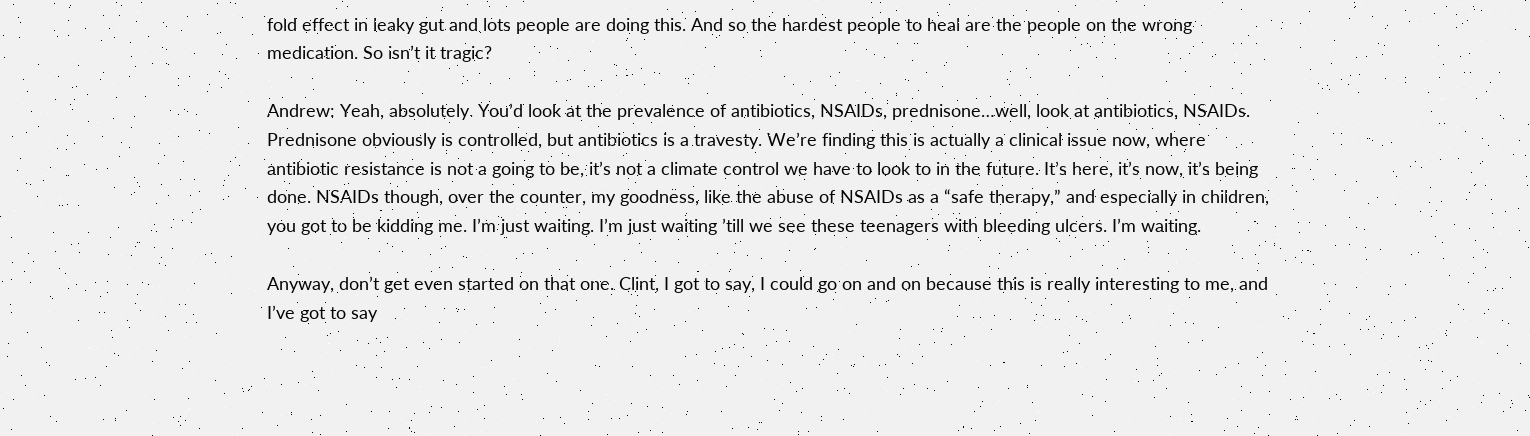fold effect in leaky gut and lots people are doing this. And so the hardest people to heal are the people on the wrong medication. So isn’t it tragic?

Andrew: Yeah, absolutely. You’d look at the prevalence of antibiotics, NSAIDs, prednisone…well, look at antibiotics, NSAIDs. Prednisone obviously is controlled, but antibiotics is a travesty. We’re finding this is actually a clinical issue now, where antibiotic resistance is not a going to be, it’s not a climate control we have to look to in the future. It’s here, it’s now, it’s being done. NSAIDs though, over the counter, my goodness, like the abuse of NSAIDs as a “safe therapy,” and especially in children, you got to be kidding me. I’m just waiting. I’m just waiting ’till we see these teenagers with bleeding ulcers. I’m waiting.

Anyway, don’t get even started on that one. Clint, I got to say, I could go on and on because this is really interesting to me, and I’ve got to say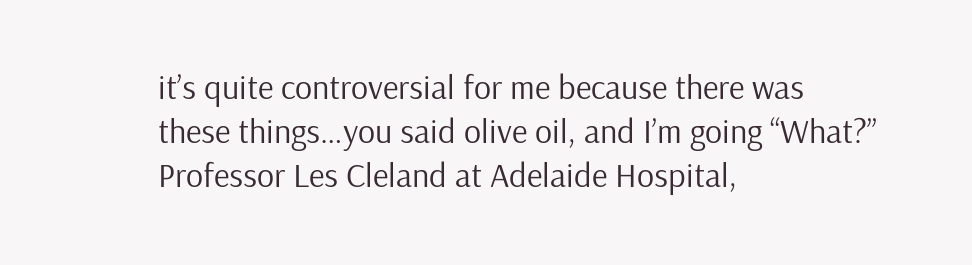it’s quite controversial for me because there was these things…you said olive oil, and I’m going “What?” Professor Les Cleland at Adelaide Hospital,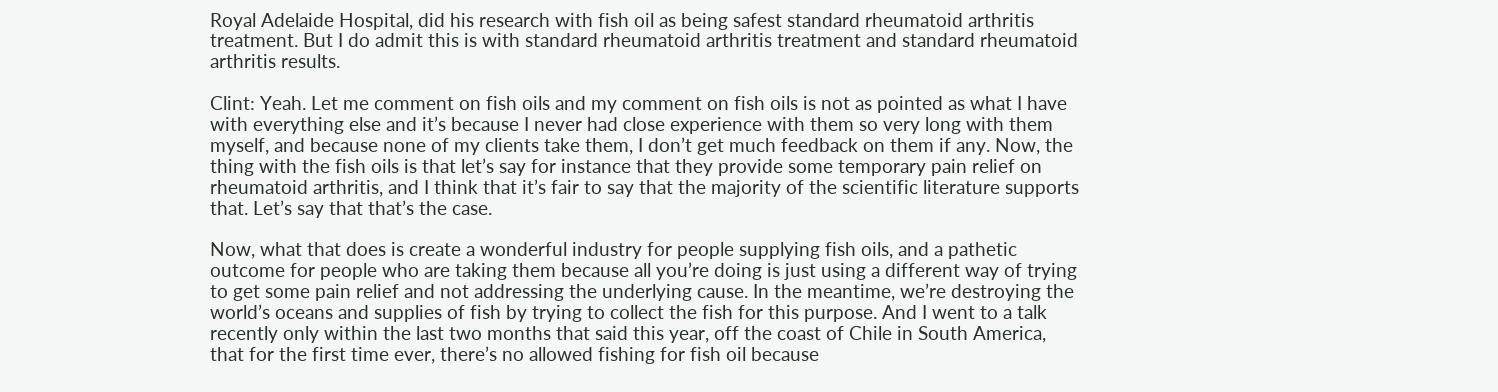Royal Adelaide Hospital, did his research with fish oil as being safest standard rheumatoid arthritis treatment. But I do admit this is with standard rheumatoid arthritis treatment and standard rheumatoid arthritis results.

Clint: Yeah. Let me comment on fish oils and my comment on fish oils is not as pointed as what I have with everything else and it’s because I never had close experience with them so very long with them myself, and because none of my clients take them, I don’t get much feedback on them if any. Now, the thing with the fish oils is that let’s say for instance that they provide some temporary pain relief on rheumatoid arthritis, and I think that it’s fair to say that the majority of the scientific literature supports that. Let’s say that that’s the case.

Now, what that does is create a wonderful industry for people supplying fish oils, and a pathetic outcome for people who are taking them because all you’re doing is just using a different way of trying to get some pain relief and not addressing the underlying cause. In the meantime, we’re destroying the world’s oceans and supplies of fish by trying to collect the fish for this purpose. And I went to a talk recently only within the last two months that said this year, off the coast of Chile in South America, that for the first time ever, there’s no allowed fishing for fish oil because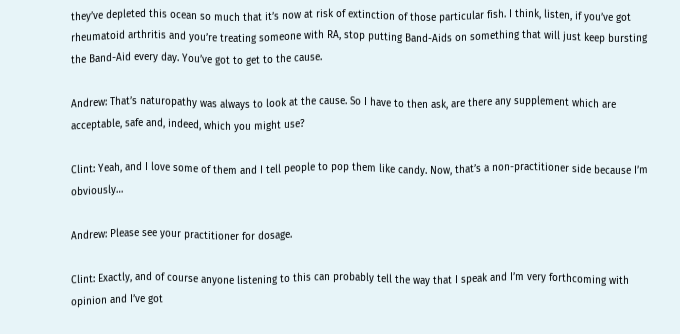they’ve depleted this ocean so much that it’s now at risk of extinction of those particular fish. I think, listen, if you’ve got rheumatoid arthritis and you’re treating someone with RA, stop putting Band-Aids on something that will just keep bursting the Band-Aid every day. You’ve got to get to the cause.

Andrew: That’s naturopathy was always to look at the cause. So I have to then ask, are there any supplement which are acceptable, safe and, indeed, which you might use?

Clint: Yeah, and I love some of them and I tell people to pop them like candy. Now, that’s a non-practitioner side because I’m obviously…

Andrew: Please see your practitioner for dosage.

Clint: Exactly, and of course anyone listening to this can probably tell the way that I speak and I’m very forthcoming with opinion and I’ve got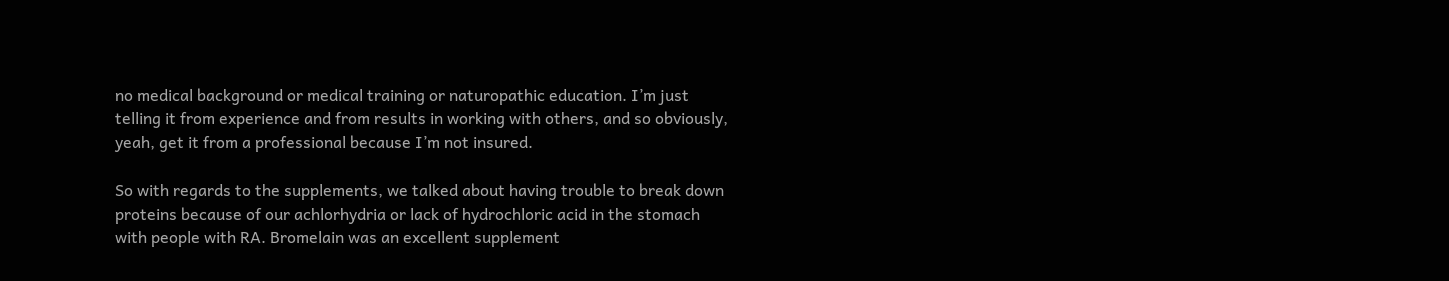no medical background or medical training or naturopathic education. I’m just telling it from experience and from results in working with others, and so obviously, yeah, get it from a professional because I’m not insured.

So with regards to the supplements, we talked about having trouble to break down proteins because of our achlorhydria or lack of hydrochloric acid in the stomach with people with RA. Bromelain was an excellent supplement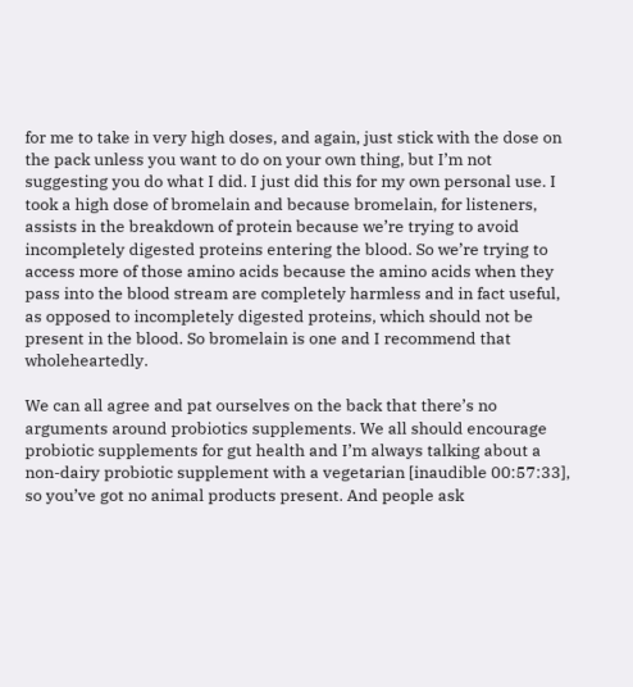for me to take in very high doses, and again, just stick with the dose on the pack unless you want to do on your own thing, but I’m not suggesting you do what I did. I just did this for my own personal use. I took a high dose of bromelain and because bromelain, for listeners, assists in the breakdown of protein because we’re trying to avoid incompletely digested proteins entering the blood. So we’re trying to access more of those amino acids because the amino acids when they pass into the blood stream are completely harmless and in fact useful, as opposed to incompletely digested proteins, which should not be present in the blood. So bromelain is one and I recommend that wholeheartedly.

We can all agree and pat ourselves on the back that there’s no arguments around probiotics supplements. We all should encourage probiotic supplements for gut health and I’m always talking about a non-dairy probiotic supplement with a vegetarian [inaudible 00:57:33], so you’ve got no animal products present. And people ask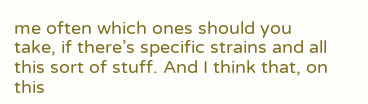me often which ones should you take, if there’s specific strains and all this sort of stuff. And I think that, on this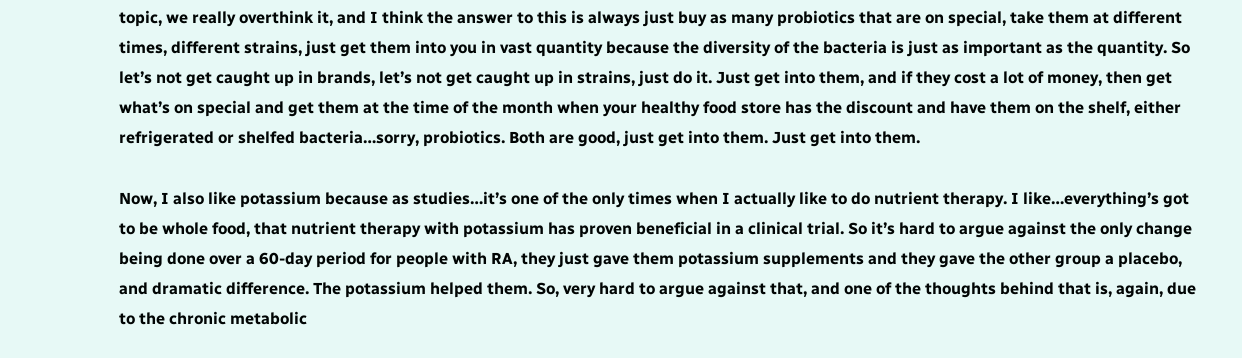topic, we really overthink it, and I think the answer to this is always just buy as many probiotics that are on special, take them at different times, different strains, just get them into you in vast quantity because the diversity of the bacteria is just as important as the quantity. So let’s not get caught up in brands, let’s not get caught up in strains, just do it. Just get into them, and if they cost a lot of money, then get what’s on special and get them at the time of the month when your healthy food store has the discount and have them on the shelf, either refrigerated or shelfed bacteria…sorry, probiotics. Both are good, just get into them. Just get into them.

Now, I also like potassium because as studies…it’s one of the only times when I actually like to do nutrient therapy. I like…everything’s got to be whole food, that nutrient therapy with potassium has proven beneficial in a clinical trial. So it’s hard to argue against the only change being done over a 60-day period for people with RA, they just gave them potassium supplements and they gave the other group a placebo, and dramatic difference. The potassium helped them. So, very hard to argue against that, and one of the thoughts behind that is, again, due to the chronic metabolic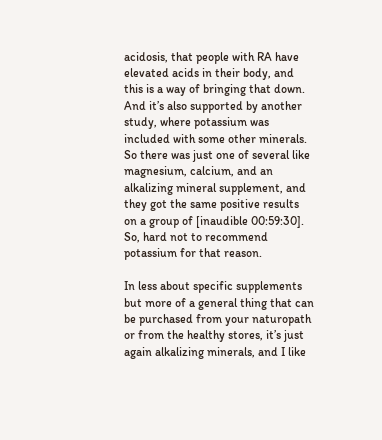acidosis, that people with RA have elevated acids in their body, and this is a way of bringing that down. And it’s also supported by another study, where potassium was included with some other minerals. So there was just one of several like magnesium, calcium, and an alkalizing mineral supplement, and they got the same positive results on a group of [inaudible 00:59:30]. So, hard not to recommend potassium for that reason.

In less about specific supplements but more of a general thing that can be purchased from your naturopath or from the healthy stores, it’s just again alkalizing minerals, and I like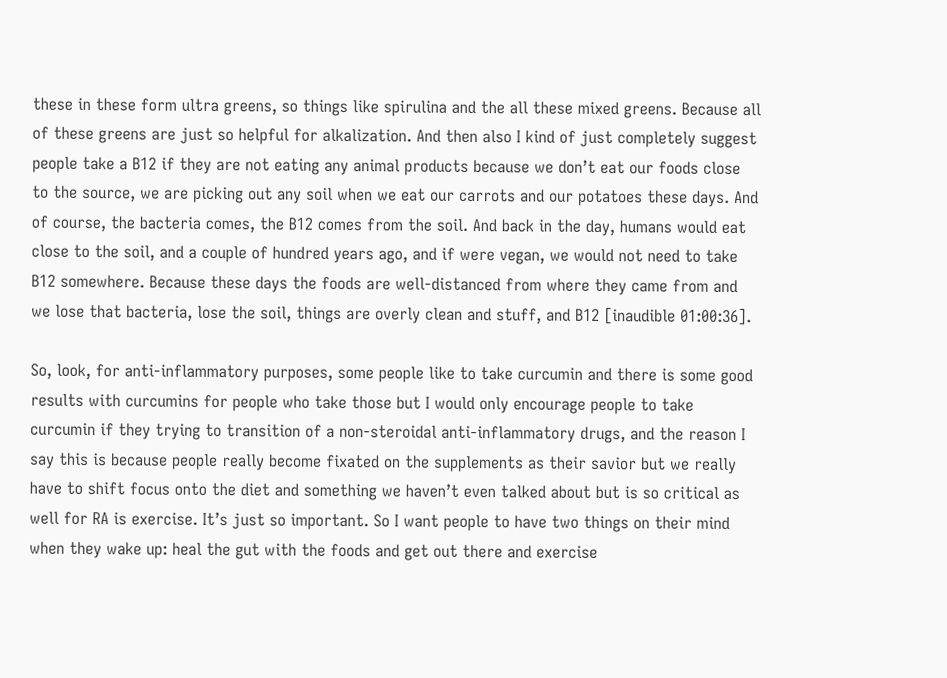these in these form ultra greens, so things like spirulina and the all these mixed greens. Because all of these greens are just so helpful for alkalization. And then also I kind of just completely suggest people take a B12 if they are not eating any animal products because we don’t eat our foods close to the source, we are picking out any soil when we eat our carrots and our potatoes these days. And of course, the bacteria comes, the B12 comes from the soil. And back in the day, humans would eat close to the soil, and a couple of hundred years ago, and if were vegan, we would not need to take B12 somewhere. Because these days the foods are well-distanced from where they came from and we lose that bacteria, lose the soil, things are overly clean and stuff, and B12 [inaudible 01:00:36].

So, look, for anti-inflammatory purposes, some people like to take curcumin and there is some good results with curcumins for people who take those but I would only encourage people to take curcumin if they trying to transition of a non-steroidal anti-inflammatory drugs, and the reason I say this is because people really become fixated on the supplements as their savior but we really have to shift focus onto the diet and something we haven’t even talked about but is so critical as well for RA is exercise. It’s just so important. So I want people to have two things on their mind when they wake up: heal the gut with the foods and get out there and exercise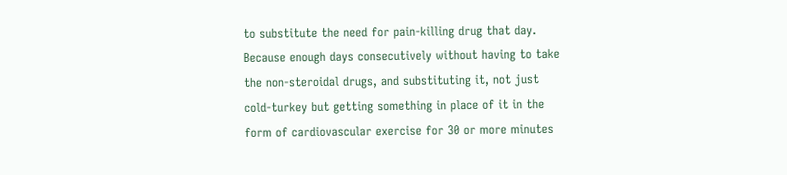to substitute the need for pain-killing drug that day. Because enough days consecutively without having to take the non-steroidal drugs, and substituting it, not just cold-turkey but getting something in place of it in the form of cardiovascular exercise for 30 or more minutes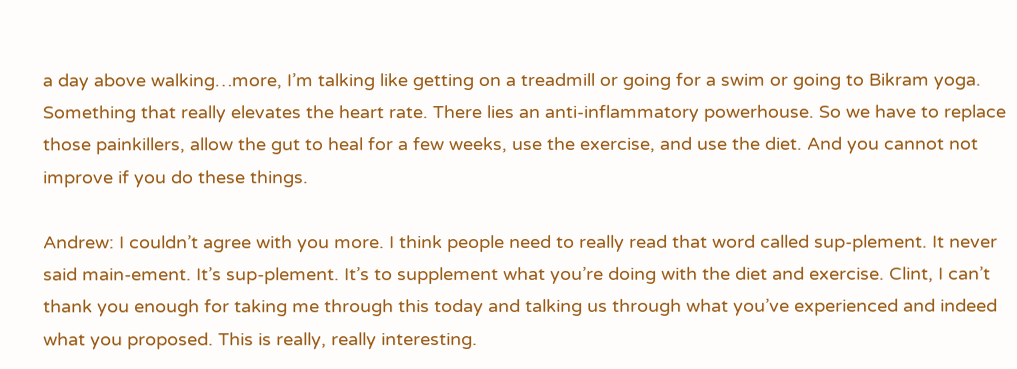a day above walking…more, I’m talking like getting on a treadmill or going for a swim or going to Bikram yoga. Something that really elevates the heart rate. There lies an anti-inflammatory powerhouse. So we have to replace those painkillers, allow the gut to heal for a few weeks, use the exercise, and use the diet. And you cannot not improve if you do these things.

Andrew: I couldn’t agree with you more. I think people need to really read that word called sup-plement. It never said main-ement. It’s sup-plement. It’s to supplement what you’re doing with the diet and exercise. Clint, I can’t thank you enough for taking me through this today and talking us through what you’ve experienced and indeed what you proposed. This is really, really interesting.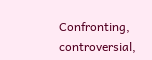Confronting, controversial,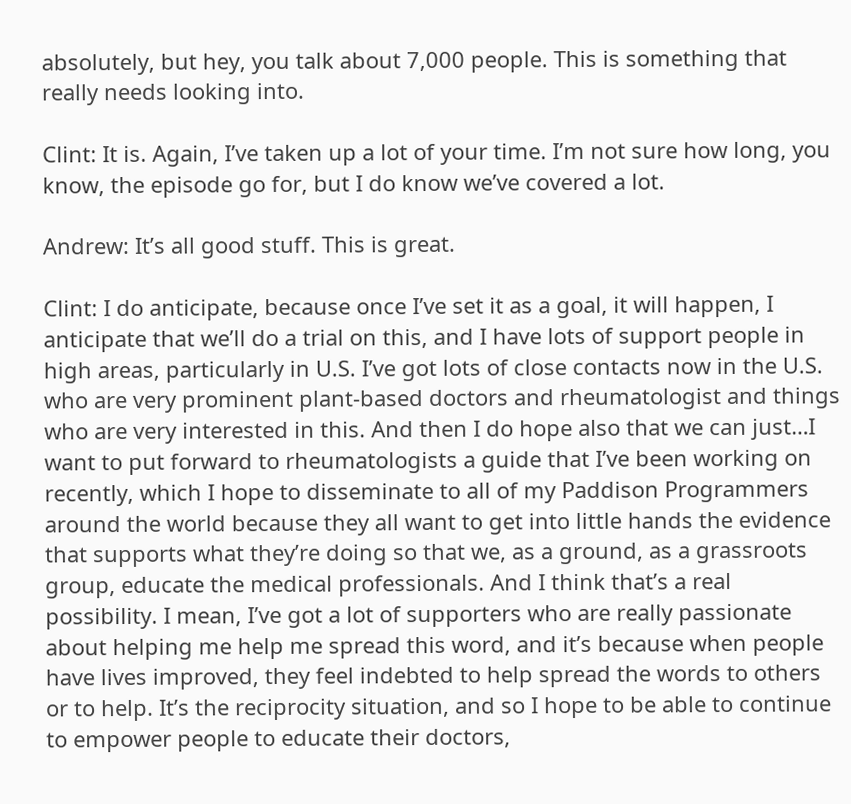absolutely, but hey, you talk about 7,000 people. This is something that really needs looking into.

Clint: It is. Again, I’ve taken up a lot of your time. I’m not sure how long, you know, the episode go for, but I do know we’ve covered a lot.

Andrew: It’s all good stuff. This is great.

Clint: I do anticipate, because once I’ve set it as a goal, it will happen, I anticipate that we’ll do a trial on this, and I have lots of support people in high areas, particularly in U.S. I’ve got lots of close contacts now in the U.S. who are very prominent plant-based doctors and rheumatologist and things who are very interested in this. And then I do hope also that we can just…I want to put forward to rheumatologists a guide that I’ve been working on recently, which I hope to disseminate to all of my Paddison Programmers around the world because they all want to get into little hands the evidence that supports what they’re doing so that we, as a ground, as a grassroots group, educate the medical professionals. And I think that’s a real possibility. I mean, I’ve got a lot of supporters who are really passionate about helping me help me spread this word, and it’s because when people have lives improved, they feel indebted to help spread the words to others or to help. It’s the reciprocity situation, and so I hope to be able to continue to empower people to educate their doctors,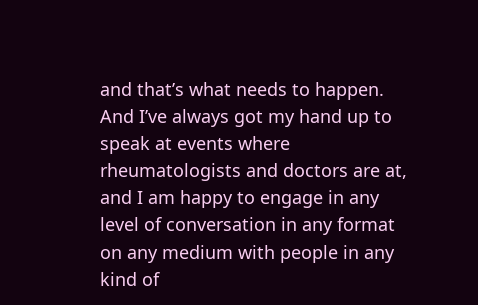and that’s what needs to happen. And I’ve always got my hand up to speak at events where rheumatologists and doctors are at, and I am happy to engage in any level of conversation in any format on any medium with people in any kind of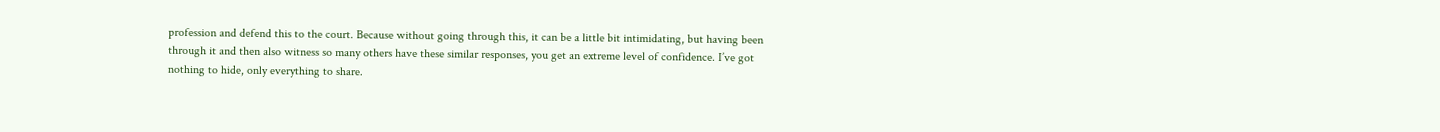profession and defend this to the court. Because without going through this, it can be a little bit intimidating, but having been through it and then also witness so many others have these similar responses, you get an extreme level of confidence. I’ve got nothing to hide, only everything to share.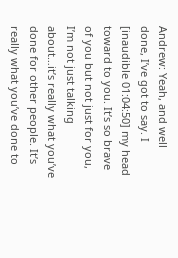Andrew: Yeah, and well done, I’ve got to say. I [inaudible 01:04:50] my head toward to you. It’s so brave of you but not just for you, I’m not just talking about…it’s really what you’ve done for other people. It’s really what you’ve done to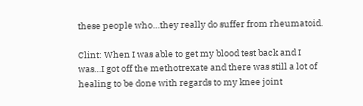these people who…they really do suffer from rheumatoid.

Clint: When I was able to get my blood test back and I was…I got off the methotrexate and there was still a lot of healing to be done with regards to my knee joint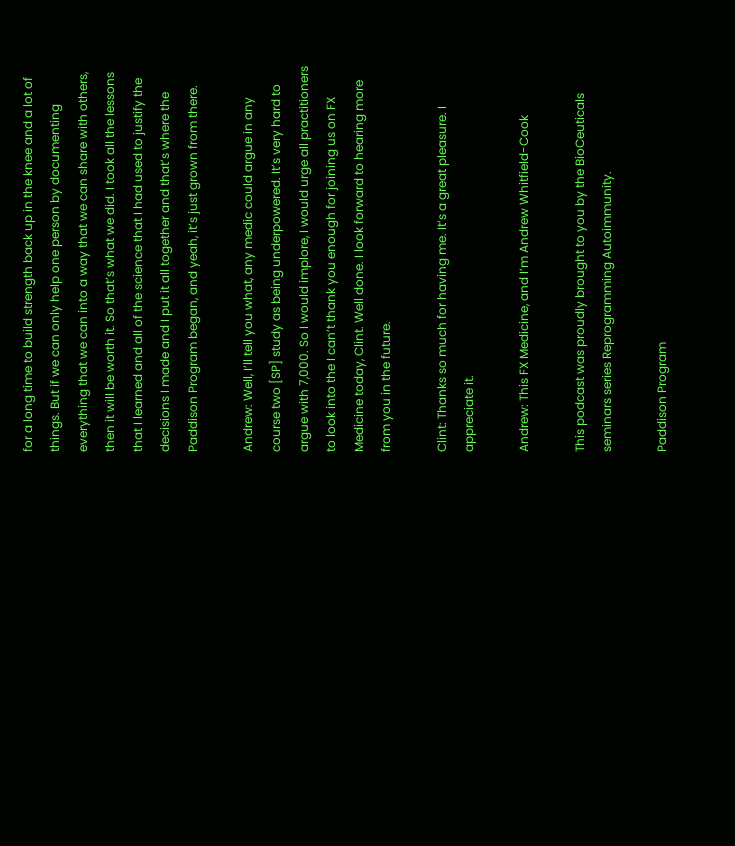for a long time to build strength back up in the knee and a lot of things. But if we can only help one person by documenting everything that we can into a way that we can share with others, then it will be worth it. So that’s what we did. I took all the lessons that I learned and all of the science that I had used to justify the decisions I made and I put it all together and that’s where the Paddison Program began, and yeah, it’s just grown from there.

Andrew: Well, I’ll tell you what, any medic could argue in any course two [SP] study as being underpowered. It’s very hard to argue with 7,000. So I would implore, I would urge all practitioners to look into the I can’t thank you enough for joining us on FX Medicine today, Clint. Well done. I look forward to hearing more from you in the future.

Clint: Thanks so much for having me. It’s a great pleasure. I appreciate it.

Andrew: This FX Medicine, and I’m Andrew Whitfield-Cook

This podcast was proudly brought to you by the BioCeuticals seminars series Reprogramming Autoimmunity.

Paddison Program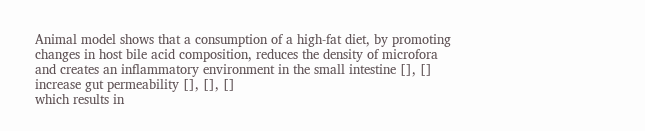Animal model shows that a consumption of a high-fat diet, by promoting changes in host bile acid composition, reduces the density of microfora and creates an inflammatory environment in the small intestine [], [] increase gut permeability [], [], []
which results in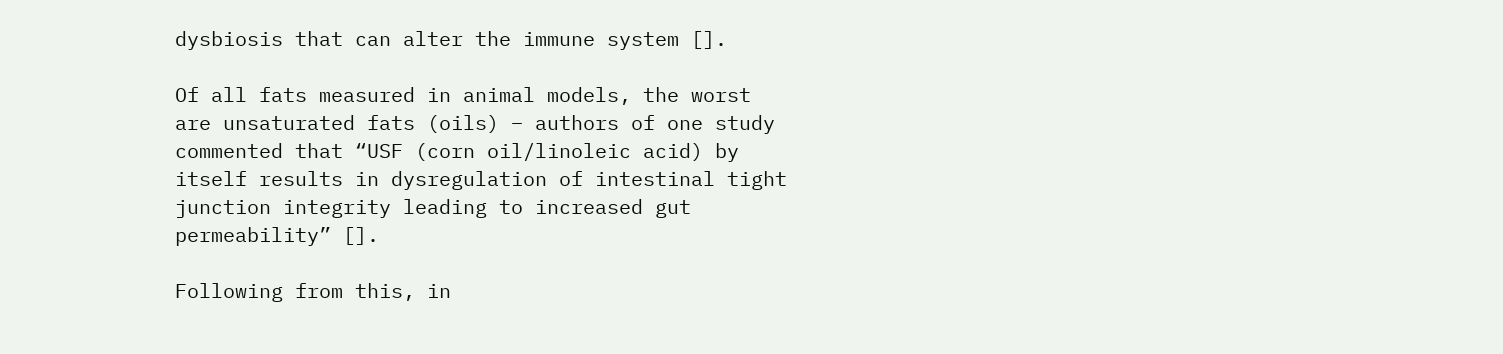dysbiosis that can alter the immune system [].

Of all fats measured in animal models, the worst are unsaturated fats (oils) – authors of one study commented that “USF (corn oil/linoleic acid) by itself results in dysregulation of intestinal tight junction integrity leading to increased gut permeability” [].

Following from this, in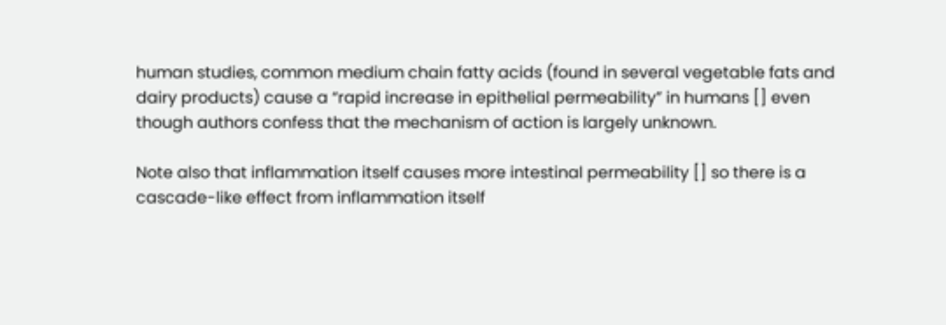human studies, common medium chain fatty acids (found in several vegetable fats and dairy products) cause a “rapid increase in epithelial permeability” in humans [] even though authors confess that the mechanism of action is largely unknown.

Note also that inflammation itself causes more intestinal permeability [] so there is a cascade-like effect from inflammation itself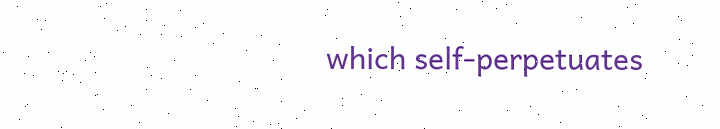which self-perpetuates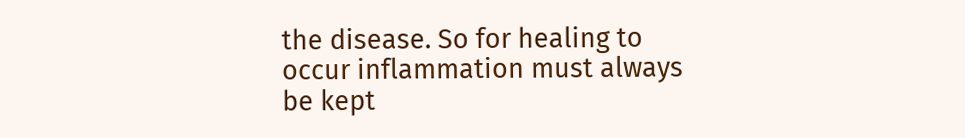the disease. So for healing to occur inflammation must always be kept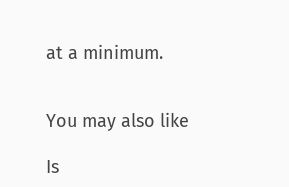at a minimum.


You may also like

Is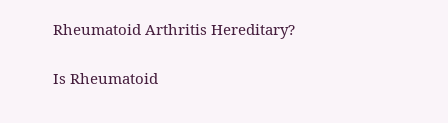Rheumatoid Arthritis Hereditary?

Is Rheumatoid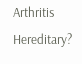Arthritis Hereditary?